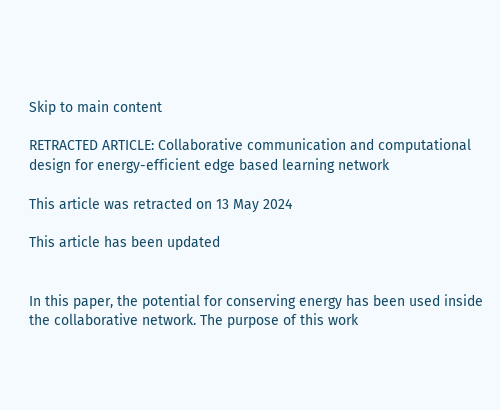Skip to main content

RETRACTED ARTICLE: Collaborative communication and computational design for energy-efficient edge based learning network

This article was retracted on 13 May 2024

This article has been updated


In this paper, the potential for conserving energy has been used inside the collaborative network. The purpose of this work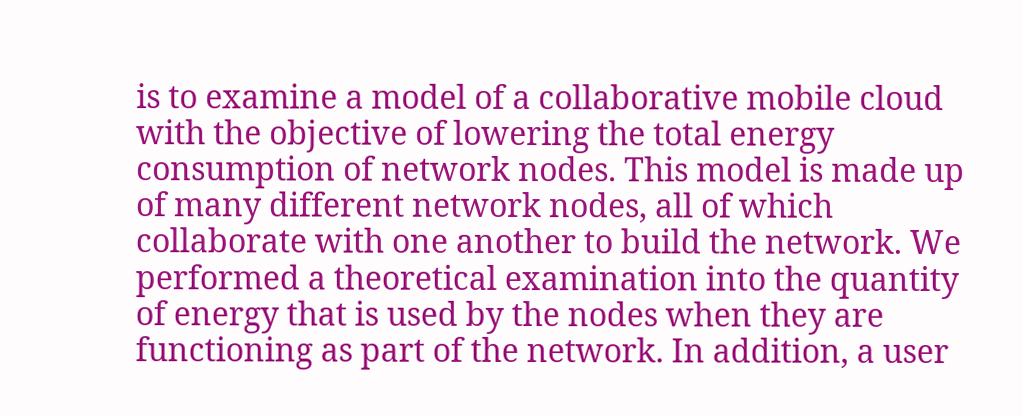is to examine a model of a collaborative mobile cloud with the objective of lowering the total energy consumption of network nodes. This model is made up of many different network nodes, all of which collaborate with one another to build the network. We performed a theoretical examination into the quantity of energy that is used by the nodes when they are functioning as part of the network. In addition, a user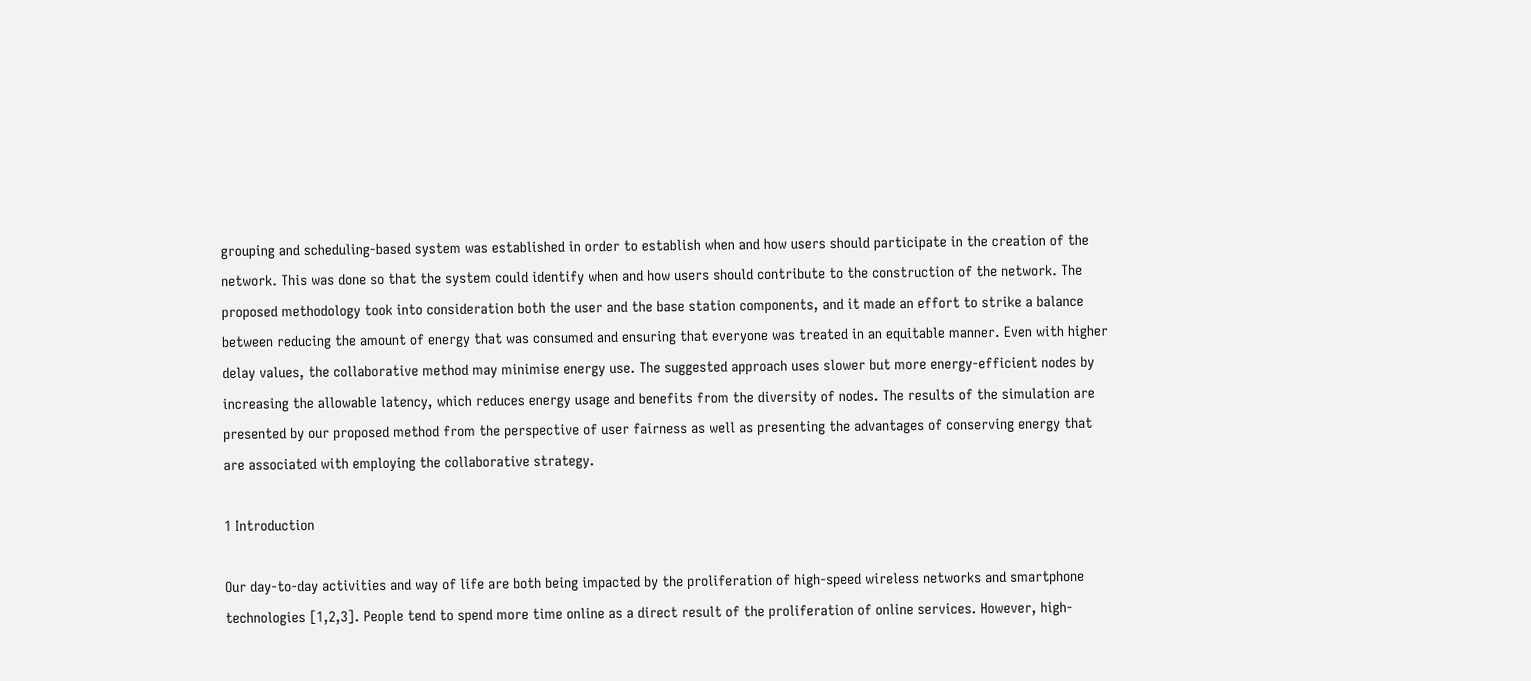grouping and scheduling-based system was established in order to establish when and how users should participate in the creation of the network. This was done so that the system could identify when and how users should contribute to the construction of the network. The proposed methodology took into consideration both the user and the base station components, and it made an effort to strike a balance between reducing the amount of energy that was consumed and ensuring that everyone was treated in an equitable manner. Even with higher delay values, the collaborative method may minimise energy use. The suggested approach uses slower but more energy-efficient nodes by increasing the allowable latency, which reduces energy usage and benefits from the diversity of nodes. The results of the simulation are presented by our proposed method from the perspective of user fairness as well as presenting the advantages of conserving energy that are associated with employing the collaborative strategy.

1 Introduction

Our day-to-day activities and way of life are both being impacted by the proliferation of high-speed wireless networks and smartphone technologies [1,2,3]. People tend to spend more time online as a direct result of the proliferation of online services. However, high-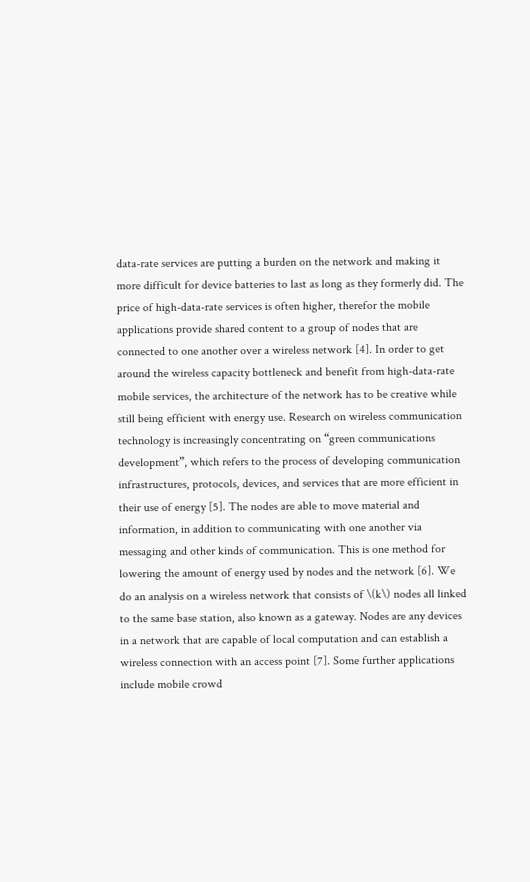data-rate services are putting a burden on the network and making it more difficult for device batteries to last as long as they formerly did. The price of high-data-rate services is often higher, therefor the mobile applications provide shared content to a group of nodes that are connected to one another over a wireless network [4]. In order to get around the wireless capacity bottleneck and benefit from high-data-rate mobile services, the architecture of the network has to be creative while still being efficient with energy use. Research on wireless communication technology is increasingly concentrating on “green communications development”, which refers to the process of developing communication infrastructures, protocols, devices, and services that are more efficient in their use of energy [5]. The nodes are able to move material and information, in addition to communicating with one another via messaging and other kinds of communication. This is one method for lowering the amount of energy used by nodes and the network [6]. We do an analysis on a wireless network that consists of \(k\) nodes all linked to the same base station, also known as a gateway. Nodes are any devices in a network that are capable of local computation and can establish a wireless connection with an access point [7]. Some further applications include mobile crowd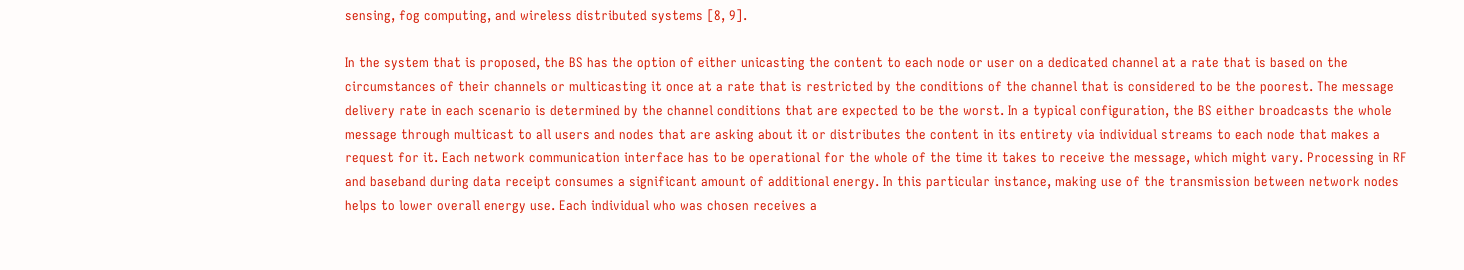sensing, fog computing, and wireless distributed systems [8, 9].

In the system that is proposed, the BS has the option of either unicasting the content to each node or user on a dedicated channel at a rate that is based on the circumstances of their channels or multicasting it once at a rate that is restricted by the conditions of the channel that is considered to be the poorest. The message delivery rate in each scenario is determined by the channel conditions that are expected to be the worst. In a typical configuration, the BS either broadcasts the whole message through multicast to all users and nodes that are asking about it or distributes the content in its entirety via individual streams to each node that makes a request for it. Each network communication interface has to be operational for the whole of the time it takes to receive the message, which might vary. Processing in RF and baseband during data receipt consumes a significant amount of additional energy. In this particular instance, making use of the transmission between network nodes helps to lower overall energy use. Each individual who was chosen receives a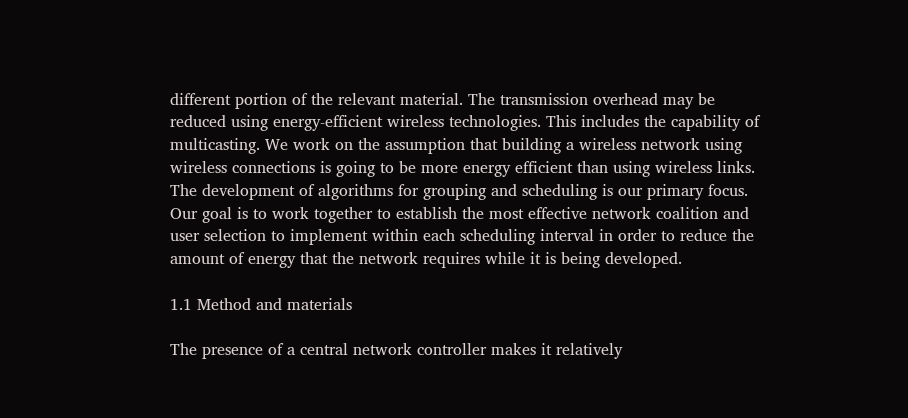different portion of the relevant material. The transmission overhead may be reduced using energy-efficient wireless technologies. This includes the capability of multicasting. We work on the assumption that building a wireless network using wireless connections is going to be more energy efficient than using wireless links. The development of algorithms for grouping and scheduling is our primary focus. Our goal is to work together to establish the most effective network coalition and user selection to implement within each scheduling interval in order to reduce the amount of energy that the network requires while it is being developed.

1.1 Method and materials

The presence of a central network controller makes it relatively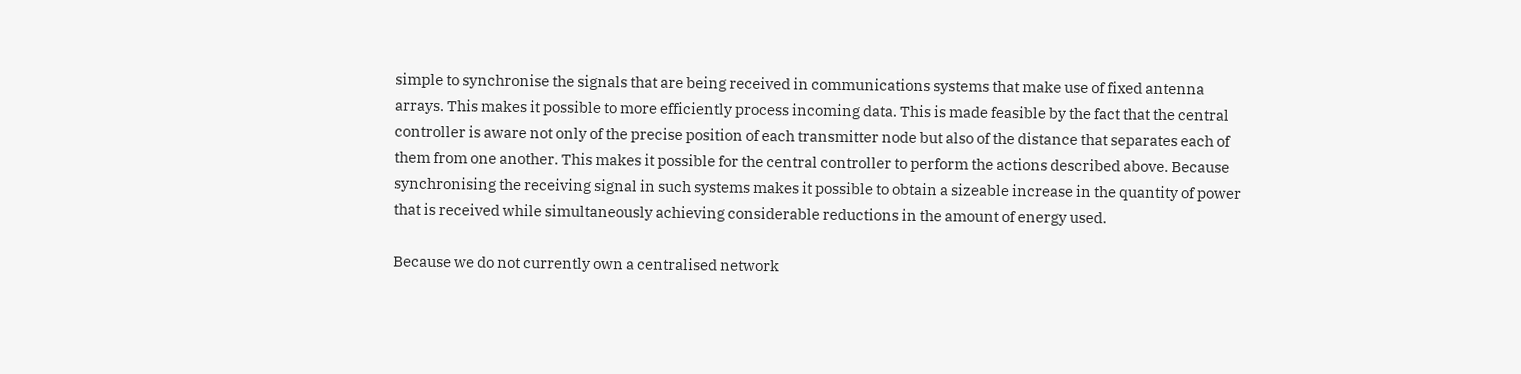simple to synchronise the signals that are being received in communications systems that make use of fixed antenna arrays. This makes it possible to more efficiently process incoming data. This is made feasible by the fact that the central controller is aware not only of the precise position of each transmitter node but also of the distance that separates each of them from one another. This makes it possible for the central controller to perform the actions described above. Because synchronising the receiving signal in such systems makes it possible to obtain a sizeable increase in the quantity of power that is received while simultaneously achieving considerable reductions in the amount of energy used.

Because we do not currently own a centralised network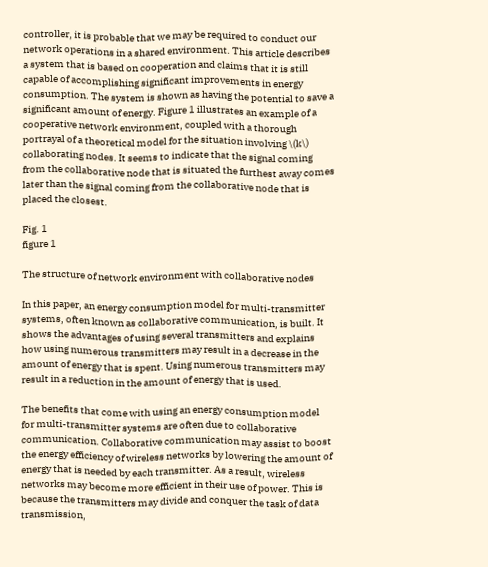controller, it is probable that we may be required to conduct our network operations in a shared environment. This article describes a system that is based on cooperation and claims that it is still capable of accomplishing significant improvements in energy consumption. The system is shown as having the potential to save a significant amount of energy. Figure 1 illustrates an example of a cooperative network environment, coupled with a thorough portrayal of a theoretical model for the situation involving \(k\) collaborating nodes. It seems to indicate that the signal coming from the collaborative node that is situated the furthest away comes later than the signal coming from the collaborative node that is placed the closest.

Fig. 1
figure 1

The structure of network environment with collaborative nodes

In this paper, an energy consumption model for multi-transmitter systems, often known as collaborative communication, is built. It shows the advantages of using several transmitters and explains how using numerous transmitters may result in a decrease in the amount of energy that is spent. Using numerous transmitters may result in a reduction in the amount of energy that is used.

The benefits that come with using an energy consumption model for multi-transmitter systems are often due to collaborative communication. Collaborative communication may assist to boost the energy efficiency of wireless networks by lowering the amount of energy that is needed by each transmitter. As a result, wireless networks may become more efficient in their use of power. This is because the transmitters may divide and conquer the task of data transmission,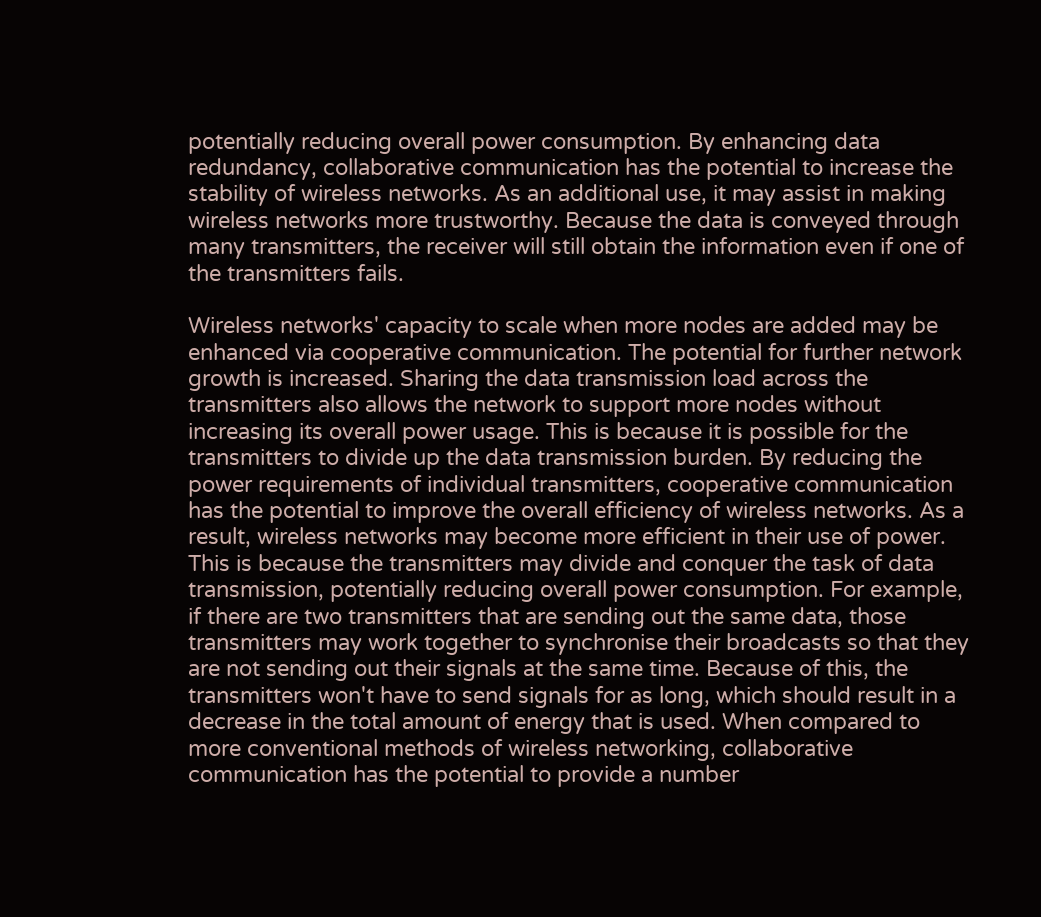potentially reducing overall power consumption. By enhancing data redundancy, collaborative communication has the potential to increase the stability of wireless networks. As an additional use, it may assist in making wireless networks more trustworthy. Because the data is conveyed through many transmitters, the receiver will still obtain the information even if one of the transmitters fails.

Wireless networks' capacity to scale when more nodes are added may be enhanced via cooperative communication. The potential for further network growth is increased. Sharing the data transmission load across the transmitters also allows the network to support more nodes without increasing its overall power usage. This is because it is possible for the transmitters to divide up the data transmission burden. By reducing the power requirements of individual transmitters, cooperative communication has the potential to improve the overall efficiency of wireless networks. As a result, wireless networks may become more efficient in their use of power. This is because the transmitters may divide and conquer the task of data transmission, potentially reducing overall power consumption. For example, if there are two transmitters that are sending out the same data, those transmitters may work together to synchronise their broadcasts so that they are not sending out their signals at the same time. Because of this, the transmitters won't have to send signals for as long, which should result in a decrease in the total amount of energy that is used. When compared to more conventional methods of wireless networking, collaborative communication has the potential to provide a number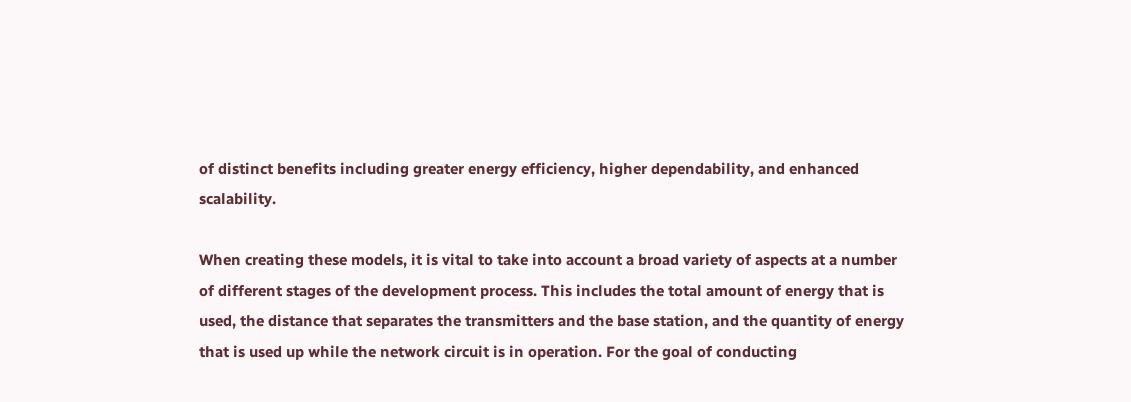of distinct benefits including greater energy efficiency, higher dependability, and enhanced scalability.

When creating these models, it is vital to take into account a broad variety of aspects at a number of different stages of the development process. This includes the total amount of energy that is used, the distance that separates the transmitters and the base station, and the quantity of energy that is used up while the network circuit is in operation. For the goal of conducting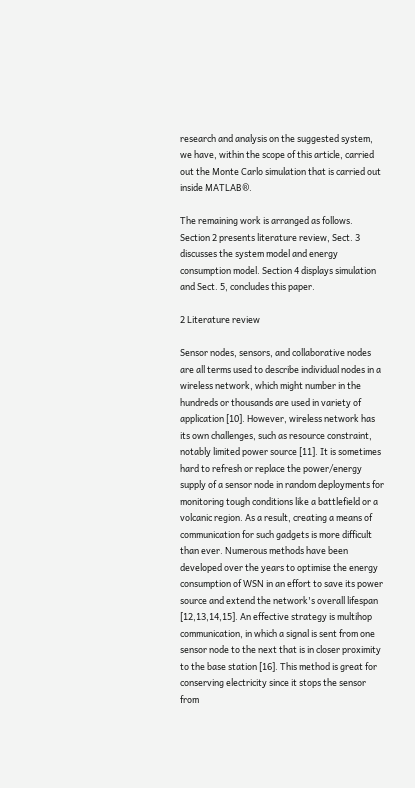research and analysis on the suggested system, we have, within the scope of this article, carried out the Monte Carlo simulation that is carried out inside MATLAB®.

The remaining work is arranged as follows. Section 2 presents literature review, Sect. 3 discusses the system model and energy consumption model. Section 4 displays simulation and Sect. 5, concludes this paper.

2 Literature review

Sensor nodes, sensors, and collaborative nodes are all terms used to describe individual nodes in a wireless network, which might number in the hundreds or thousands are used in variety of application [10]. However, wireless network has its own challenges, such as resource constraint, notably limited power source [11]. It is sometimes hard to refresh or replace the power/energy supply of a sensor node in random deployments for monitoring tough conditions like a battlefield or a volcanic region. As a result, creating a means of communication for such gadgets is more difficult than ever. Numerous methods have been developed over the years to optimise the energy consumption of WSN in an effort to save its power source and extend the network's overall lifespan [12,13,14,15]. An effective strategy is multihop communication, in which a signal is sent from one sensor node to the next that is in closer proximity to the base station [16]. This method is great for conserving electricity since it stops the sensor from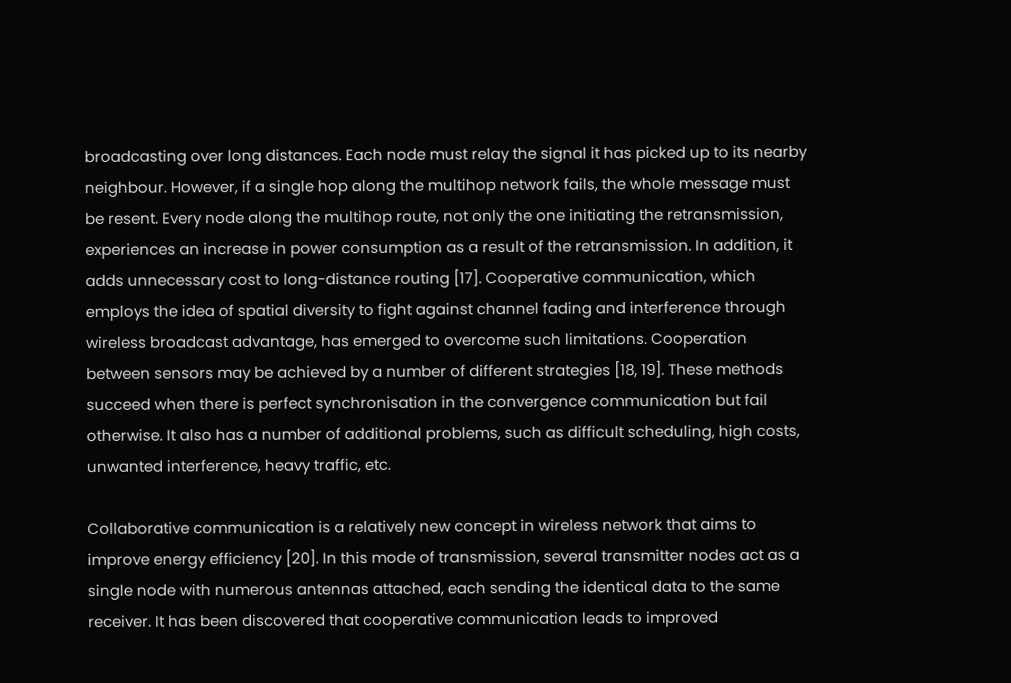broadcasting over long distances. Each node must relay the signal it has picked up to its nearby neighbour. However, if a single hop along the multihop network fails, the whole message must be resent. Every node along the multihop route, not only the one initiating the retransmission, experiences an increase in power consumption as a result of the retransmission. In addition, it adds unnecessary cost to long-distance routing [17]. Cooperative communication, which employs the idea of spatial diversity to fight against channel fading and interference through wireless broadcast advantage, has emerged to overcome such limitations. Cooperation between sensors may be achieved by a number of different strategies [18, 19]. These methods succeed when there is perfect synchronisation in the convergence communication but fail otherwise. It also has a number of additional problems, such as difficult scheduling, high costs, unwanted interference, heavy traffic, etc.

Collaborative communication is a relatively new concept in wireless network that aims to improve energy efficiency [20]. In this mode of transmission, several transmitter nodes act as a single node with numerous antennas attached, each sending the identical data to the same receiver. It has been discovered that cooperative communication leads to improved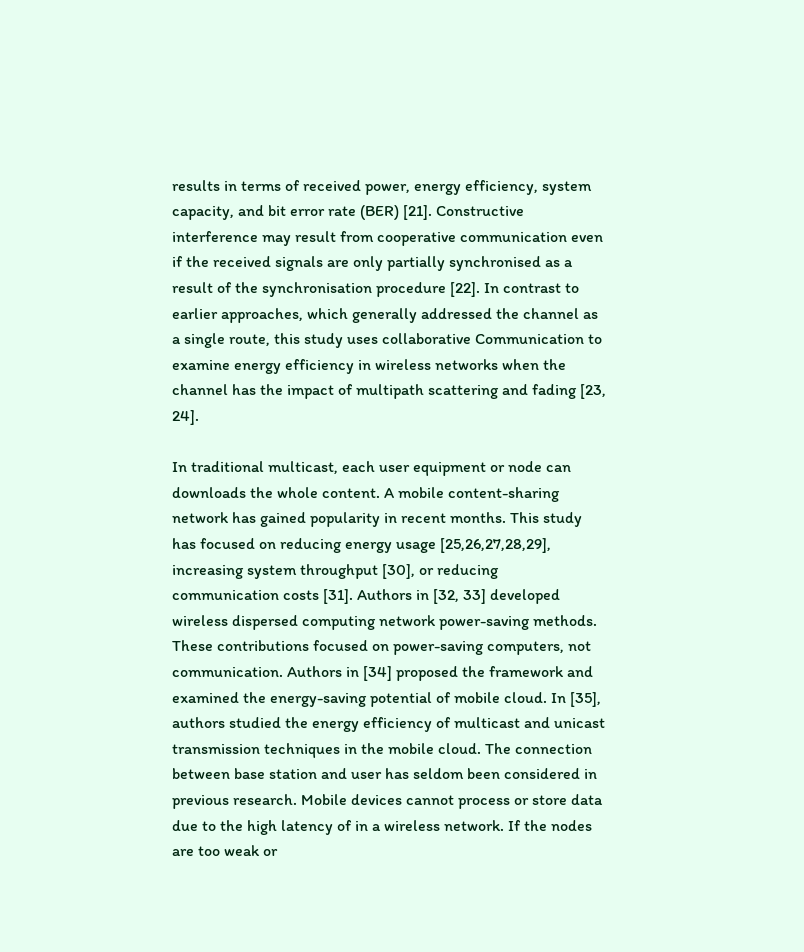results in terms of received power, energy efficiency, system capacity, and bit error rate (BER) [21]. Constructive interference may result from cooperative communication even if the received signals are only partially synchronised as a result of the synchronisation procedure [22]. In contrast to earlier approaches, which generally addressed the channel as a single route, this study uses collaborative Communication to examine energy efficiency in wireless networks when the channel has the impact of multipath scattering and fading [23, 24].

In traditional multicast, each user equipment or node can downloads the whole content. A mobile content-sharing network has gained popularity in recent months. This study has focused on reducing energy usage [25,26,27,28,29], increasing system throughput [30], or reducing communication costs [31]. Authors in [32, 33] developed wireless dispersed computing network power-saving methods. These contributions focused on power-saving computers, not communication. Authors in [34] proposed the framework and examined the energy-saving potential of mobile cloud. In [35], authors studied the energy efficiency of multicast and unicast transmission techniques in the mobile cloud. The connection between base station and user has seldom been considered in previous research. Mobile devices cannot process or store data due to the high latency of in a wireless network. If the nodes are too weak or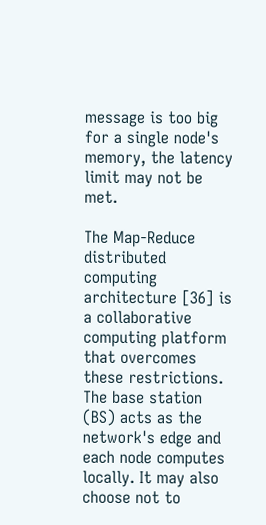message is too big for a single node's memory, the latency limit may not be met.

The Map-Reduce distributed computing architecture [36] is a collaborative computing platform that overcomes these restrictions. The base station (BS) acts as the network's edge and each node computes locally. It may also choose not to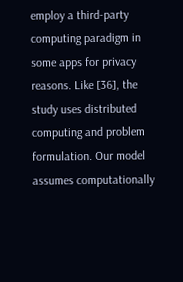employ a third-party computing paradigm in some apps for privacy reasons. Like [36], the study uses distributed computing and problem formulation. Our model assumes computationally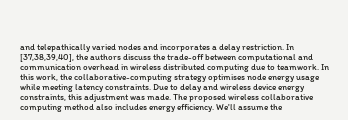and telepathically varied nodes and incorporates a delay restriction. In [37,38,39,40], the authors discuss the trade-off between computational and communication overhead in wireless distributed computing due to teamwork. In this work, the collaborative-computing strategy optimises node energy usage while meeting latency constraints. Due to delay and wireless device energy constraints, this adjustment was made. The proposed wireless collaborative computing method also includes energy efficiency. We'll assume the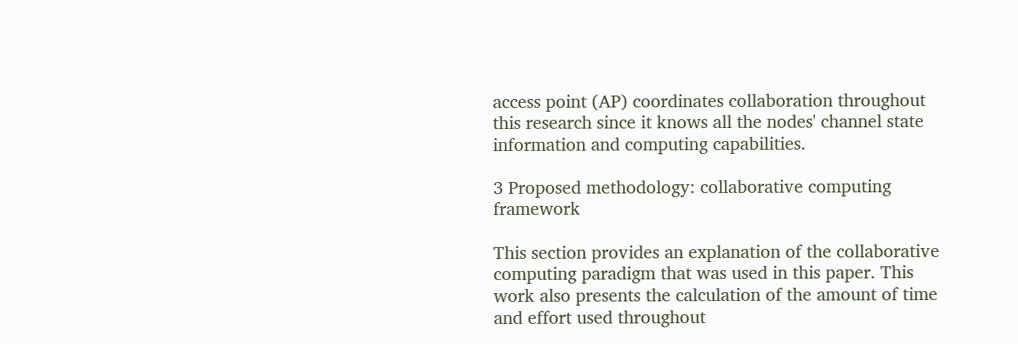access point (AP) coordinates collaboration throughout this research since it knows all the nodes' channel state information and computing capabilities.

3 Proposed methodology: collaborative computing framework

This section provides an explanation of the collaborative computing paradigm that was used in this paper. This work also presents the calculation of the amount of time and effort used throughout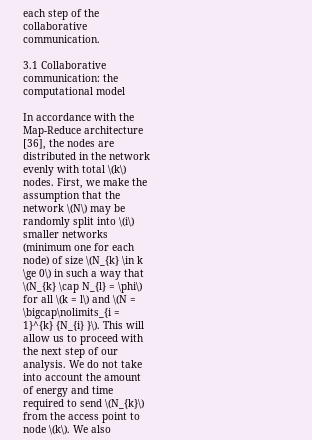each step of the collaborative communication.

3.1 Collaborative communication: the computational model

In accordance with the Map-Reduce architecture [36], the nodes are distributed in the network evenly with total \(k\) nodes. First, we make the assumption that the network \(N\) may be randomly split into \(i\) smaller networks (minimum one for each node) of size \(N_{k} \in k \ge 0\) in such a way that \(N_{k} \cap N_{l} = \phi\) for all \(k = l\) and \(N = \bigcap\nolimits_{i = 1}^{k} {N_{i} }\). This will allow us to proceed with the next step of our analysis. We do not take into account the amount of energy and time required to send \(N_{k}\) from the access point to node \(k\). We also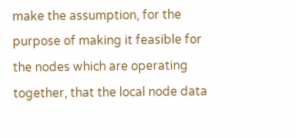make the assumption, for the purpose of making it feasible for the nodes which are operating together, that the local node data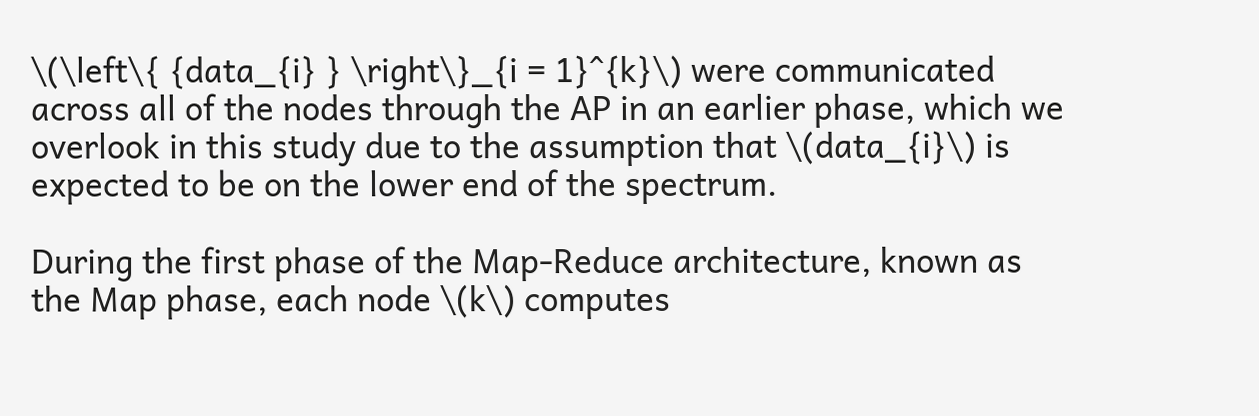\(\left\{ {data_{i} } \right\}_{i = 1}^{k}\) were communicated across all of the nodes through the AP in an earlier phase, which we overlook in this study due to the assumption that \(data_{i}\) is expected to be on the lower end of the spectrum.

During the first phase of the Map-Reduce architecture, known as the Map phase, each node \(k\) computes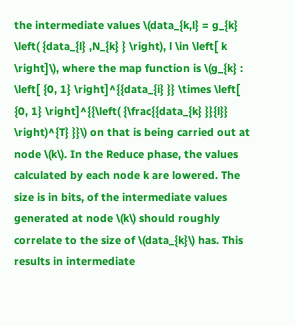the intermediate values \(data_{k,l} = g_{k} \left( {data_{l} ,N_{k} } \right), l \in \left[ k \right]\), where the map function is \(g_{k} : \left[ {0, 1} \right]^{{data_{i} }} \times \left[ {0, 1} \right]^{{\left( {\frac{{data_{k} }}{l}} \right)^{T} }}\) on that is being carried out at node \(k\). In the Reduce phase, the values calculated by each node k are lowered. The size is in bits, of the intermediate values generated at node \(k\) should roughly correlate to the size of \(data_{k}\) has. This results in intermediate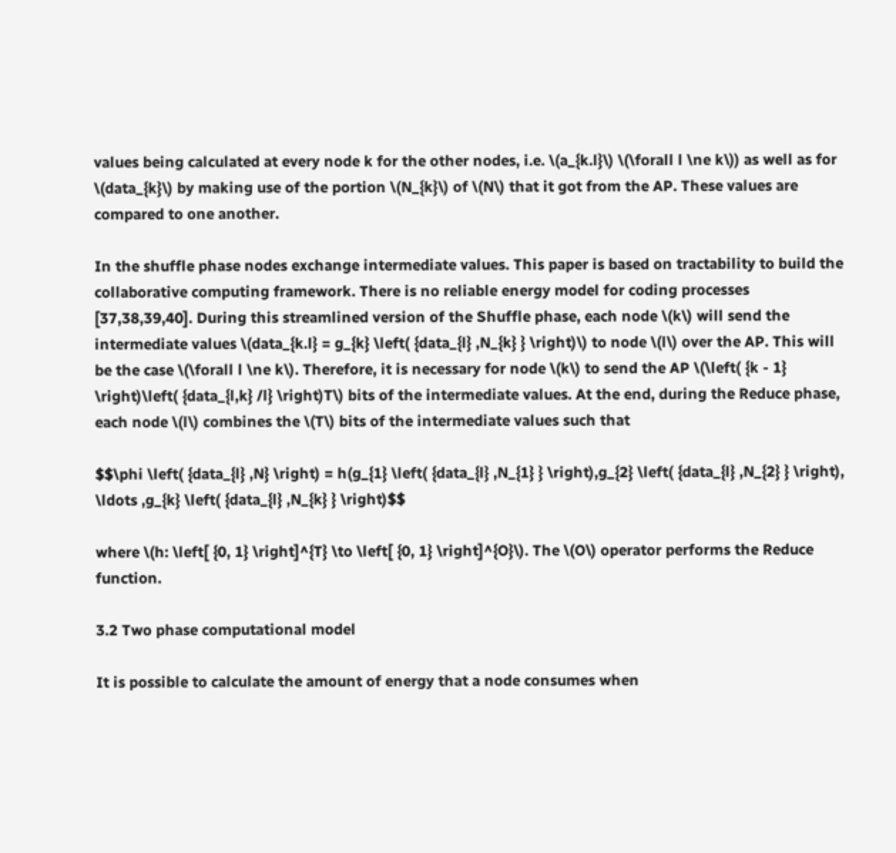values being calculated at every node k for the other nodes, i.e. \(a_{k.l}\) \(\forall l \ne k\)) as well as for \(data_{k}\) by making use of the portion \(N_{k}\) of \(N\) that it got from the AP. These values are compared to one another.

In the shuffle phase nodes exchange intermediate values. This paper is based on tractability to build the collaborative computing framework. There is no reliable energy model for coding processes [37,38,39,40]. During this streamlined version of the Shuffle phase, each node \(k\) will send the intermediate values \(data_{k.l} = g_{k} \left( {data_{l} ,N_{k} } \right)\) to node \(l\) over the AP. This will be the case \(\forall l \ne k\). Therefore, it is necessary for node \(k\) to send the AP \(\left( {k - 1} \right)\left( {data_{l,k} /l} \right)T\) bits of the intermediate values. At the end, during the Reduce phase, each node \(l\) combines the \(T\) bits of the intermediate values such that

$$\phi \left( {data_{l} ,N} \right) = h(g_{1} \left( {data_{l} ,N_{1} } \right),g_{2} \left( {data_{l} ,N_{2} } \right), \ldots ,g_{k} \left( {data_{l} ,N_{k} } \right)$$

where \(h: \left[ {0, 1} \right]^{T} \to \left[ {0, 1} \right]^{O}\). The \(O\) operator performs the Reduce function.

3.2 Two phase computational model

It is possible to calculate the amount of energy that a node consumes when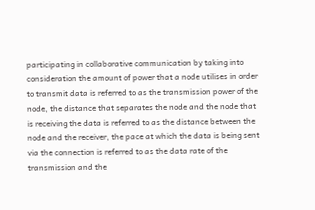participating in collaborative communication by taking into consideration the amount of power that a node utilises in order to transmit data is referred to as the transmission power of the node, the distance that separates the node and the node that is receiving the data is referred to as the distance between the node and the receiver, the pace at which the data is being sent via the connection is referred to as the data rate of the transmission and the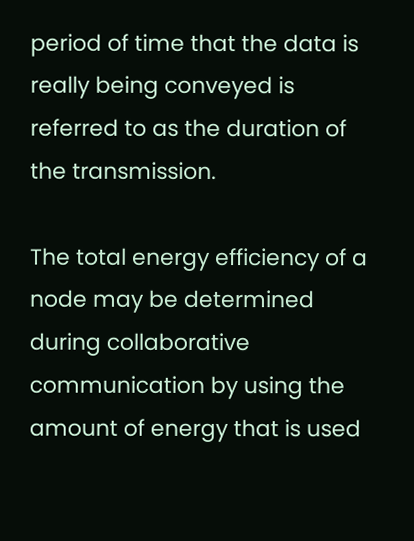period of time that the data is really being conveyed is referred to as the duration of the transmission.

The total energy efficiency of a node may be determined during collaborative communication by using the amount of energy that is used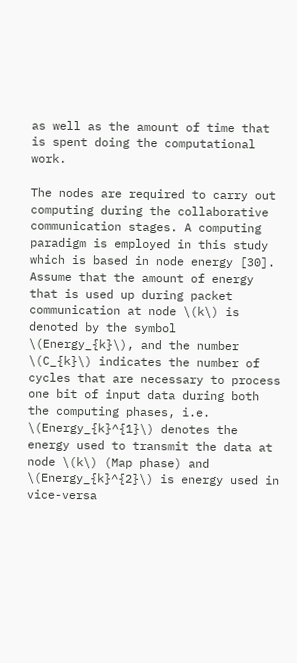as well as the amount of time that is spent doing the computational work.

The nodes are required to carry out computing during the collaborative communication stages. A computing paradigm is employed in this study which is based in node energy [30]. Assume that the amount of energy that is used up during packet communication at node \(k\) is denoted by the symbol \(Energy_{k}\), and the number \(C_{k}\) indicates the number of cycles that are necessary to process one bit of input data during both the computing phases, i.e. \(Energy_{k}^{1}\) denotes the energy used to transmit the data at node \(k\) (Map phase) and \(Energy_{k}^{2}\) is energy used in vice-versa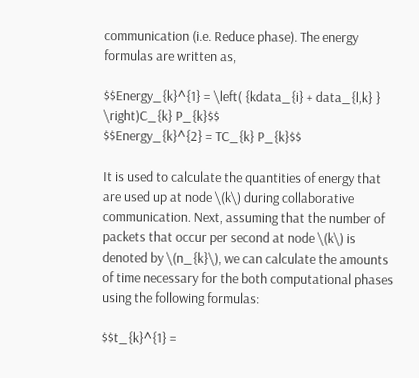communication (i.e. Reduce phase). The energy formulas are written as,

$$Energy_{k}^{1} = \left( {kdata_{i} + data_{l,k} } \right)C_{k} P_{k}$$
$$Energy_{k}^{2} = TC_{k} P_{k}$$

It is used to calculate the quantities of energy that are used up at node \(k\) during collaborative communication. Next, assuming that the number of packets that occur per second at node \(k\) is denoted by \(n_{k}\), we can calculate the amounts of time necessary for the both computational phases using the following formulas:

$$t_{k}^{1} =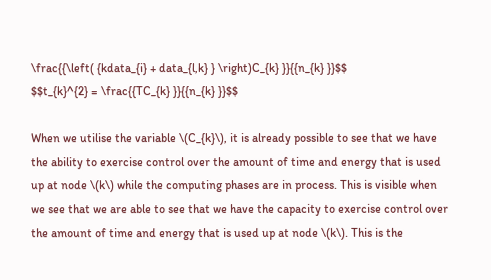\frac{{\left( {kdata_{i} + data_{l,k} } \right)C_{k} }}{{n_{k} }}$$
$$t_{k}^{2} = \frac{{TC_{k} }}{{n_{k} }}$$

When we utilise the variable \(C_{k}\), it is already possible to see that we have the ability to exercise control over the amount of time and energy that is used up at node \(k\) while the computing phases are in process. This is visible when we see that we are able to see that we have the capacity to exercise control over the amount of time and energy that is used up at node \(k\). This is the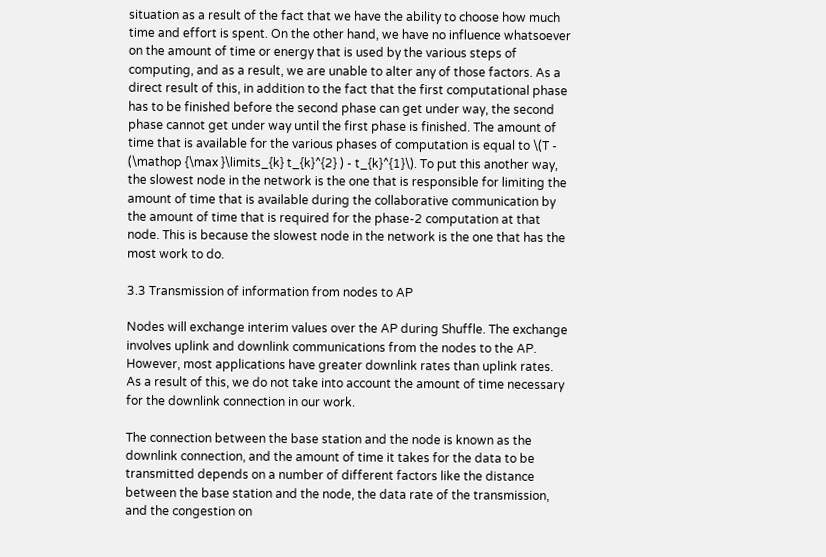situation as a result of the fact that we have the ability to choose how much time and effort is spent. On the other hand, we have no influence whatsoever on the amount of time or energy that is used by the various steps of computing, and as a result, we are unable to alter any of those factors. As a direct result of this, in addition to the fact that the first computational phase has to be finished before the second phase can get under way, the second phase cannot get under way until the first phase is finished. The amount of time that is available for the various phases of computation is equal to \(T - (\mathop {\max }\limits_{k} t_{k}^{2} ) - t_{k}^{1}\). To put this another way, the slowest node in the network is the one that is responsible for limiting the amount of time that is available during the collaborative communication by the amount of time that is required for the phase-2 computation at that node. This is because the slowest node in the network is the one that has the most work to do.

3.3 Transmission of information from nodes to AP

Nodes will exchange interim values over the AP during Shuffle. The exchange involves uplink and downlink communications from the nodes to the AP. However, most applications have greater downlink rates than uplink rates. As a result of this, we do not take into account the amount of time necessary for the downlink connection in our work.

The connection between the base station and the node is known as the downlink connection, and the amount of time it takes for the data to be transmitted depends on a number of different factors like the distance between the base station and the node, the data rate of the transmission, and the congestion on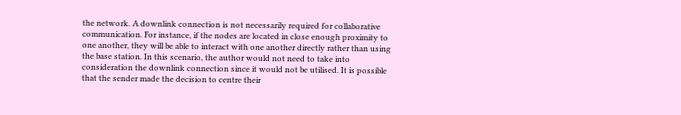the network. A downlink connection is not necessarily required for collaborative communication. For instance, if the nodes are located in close enough proximity to one another, they will be able to interact with one another directly rather than using the base station. In this scenario, the author would not need to take into consideration the downlink connection since it would not be utilised. It is possible that the sender made the decision to centre their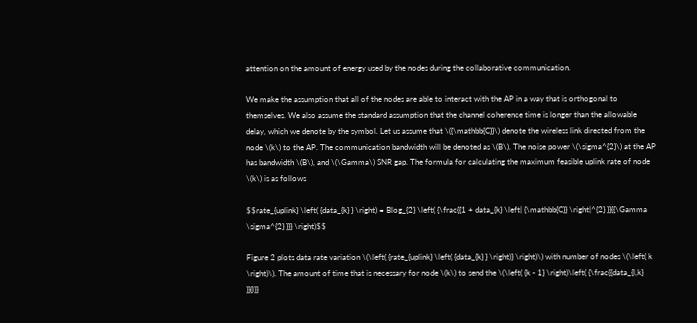attention on the amount of energy used by the nodes during the collaborative communication.

We make the assumption that all of the nodes are able to interact with the AP in a way that is orthogonal to themselves. We also assume the standard assumption that the channel coherence time is longer than the allowable delay, which we denote by the symbol. Let us assume that \({\mathbb{C}}\) denote the wireless link directed from the node \(k\) to the AP. The communication bandwidth will be denoted as \(B\). The noise power \(\sigma^{2}\) at the AP has bandwidth \(B\), and \(\Gamma\) SNR gap. The formula for calculating the maximum feasible uplink rate of node \(k\) is as follows

$$rate_{uplink} \left( {data_{k} } \right) = Blog_{2} \left( {\frac{{1 + data_{k} \left| {\mathbb{C}} \right|^{2} }}{{\Gamma \sigma^{2} }}} \right)$$

Figure 2 plots data rate variation \(\left( {rate_{uplink} \left( {data_{k} } \right)} \right)\) with number of nodes \(\left( k \right)\). The amount of time that is necessary for node \(k\) to send the \(\left( {k - 1} \right)\left( {\frac{{data_{l,k} }}{l}}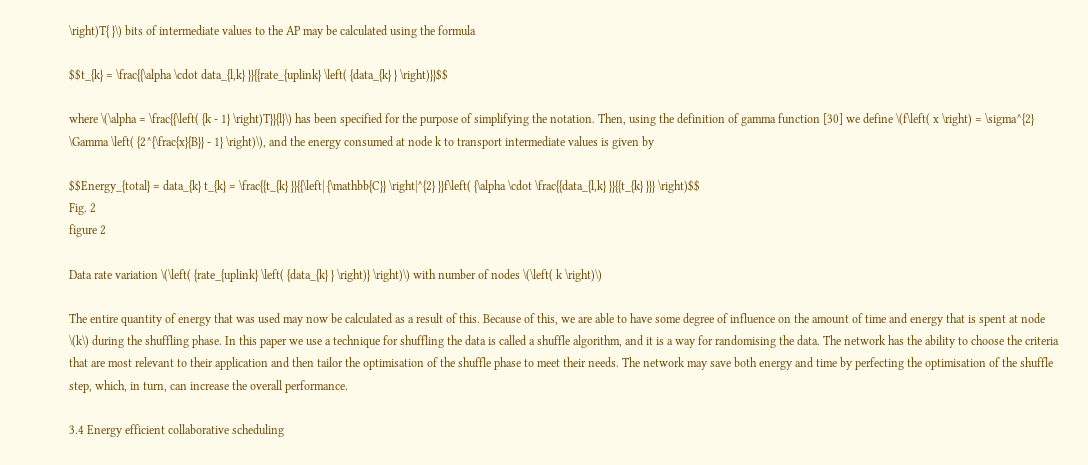\right)T{ }\) bits of intermediate values to the AP may be calculated using the formula

$$t_{k} = \frac{{\alpha \cdot data_{l,k} }}{{rate_{uplink} \left( {data_{k} } \right)}}$$

where \(\alpha = \frac{{\left( {k - 1} \right)T}}{l}\) has been specified for the purpose of simplifying the notation. Then, using the definition of gamma function [30] we define \(f\left( x \right) = \sigma^{2} \Gamma \left( {2^{\frac{x}{B}} - 1} \right)\), and the energy consumed at node k to transport intermediate values is given by

$$Energy_{total} = data_{k} t_{k} = \frac{{t_{k} }}{{\left| {\mathbb{C}} \right|^{2} }}f\left( {\alpha \cdot \frac{{data_{l,k} }}{{t_{k} }}} \right)$$
Fig. 2
figure 2

Data rate variation \(\left( {rate_{uplink} \left( {data_{k} } \right)} \right)\) with number of nodes \(\left( k \right)\)

The entire quantity of energy that was used may now be calculated as a result of this. Because of this, we are able to have some degree of influence on the amount of time and energy that is spent at node \(k\) during the shuffling phase. In this paper we use a technique for shuffling the data is called a shuffle algorithm, and it is a way for randomising the data. The network has the ability to choose the criteria that are most relevant to their application and then tailor the optimisation of the shuffle phase to meet their needs. The network may save both energy and time by perfecting the optimisation of the shuffle step, which, in turn, can increase the overall performance.

3.4 Energy efficient collaborative scheduling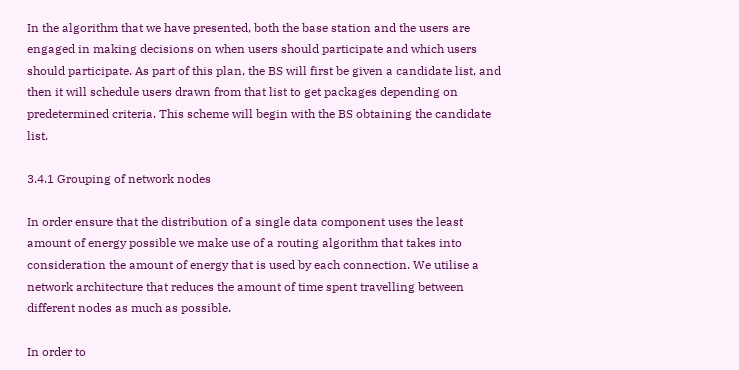In the algorithm that we have presented, both the base station and the users are engaged in making decisions on when users should participate and which users should participate. As part of this plan, the BS will first be given a candidate list, and then it will schedule users drawn from that list to get packages depending on predetermined criteria. This scheme will begin with the BS obtaining the candidate list.

3.4.1 Grouping of network nodes

In order ensure that the distribution of a single data component uses the least amount of energy possible we make use of a routing algorithm that takes into consideration the amount of energy that is used by each connection. We utilise a network architecture that reduces the amount of time spent travelling between different nodes as much as possible.

In order to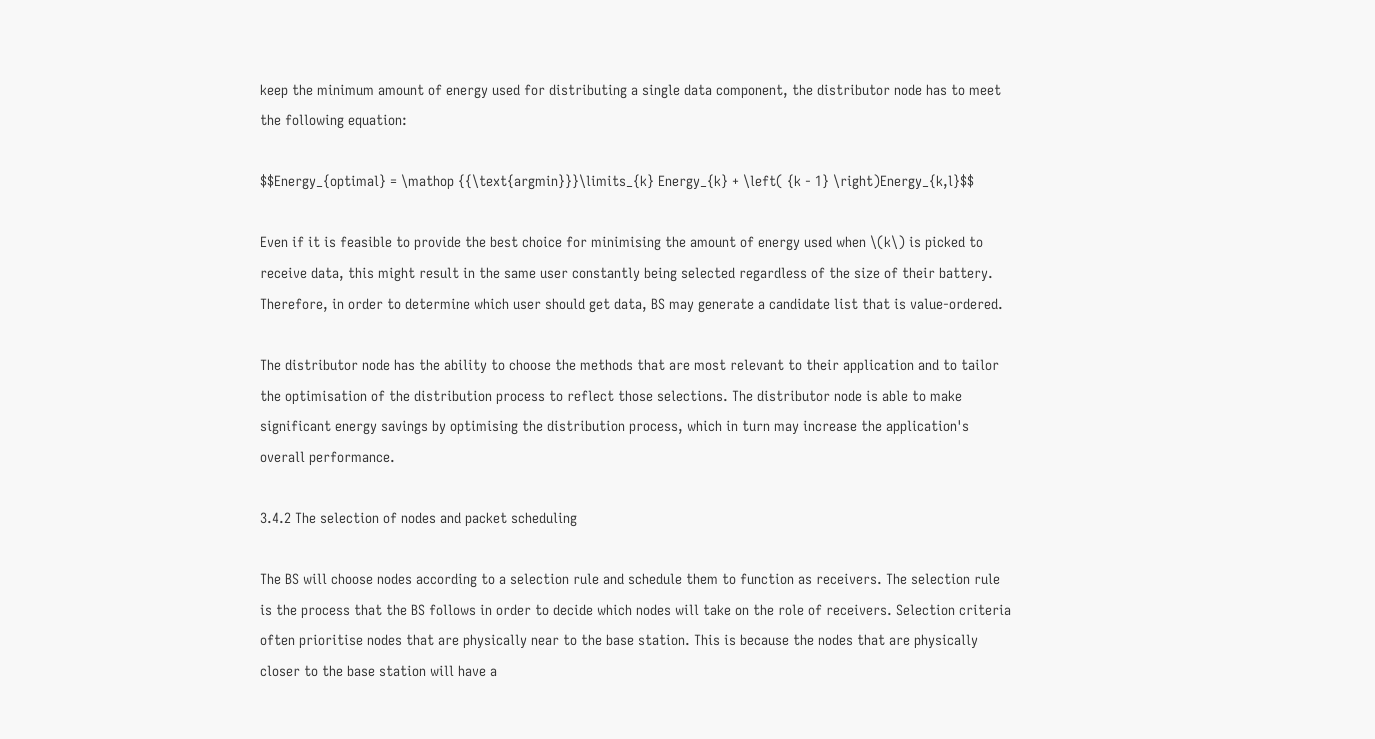keep the minimum amount of energy used for distributing a single data component, the distributor node has to meet the following equation:

$$Energy_{optimal} = \mathop {{\text{argmin}}}\limits_{k} Energy_{k} + \left( {k - 1} \right)Energy_{k,l}$$

Even if it is feasible to provide the best choice for minimising the amount of energy used when \(k\) is picked to receive data, this might result in the same user constantly being selected regardless of the size of their battery. Therefore, in order to determine which user should get data, BS may generate a candidate list that is value-ordered.

The distributor node has the ability to choose the methods that are most relevant to their application and to tailor the optimisation of the distribution process to reflect those selections. The distributor node is able to make significant energy savings by optimising the distribution process, which in turn may increase the application's overall performance.

3.4.2 The selection of nodes and packet scheduling

The BS will choose nodes according to a selection rule and schedule them to function as receivers. The selection rule is the process that the BS follows in order to decide which nodes will take on the role of receivers. Selection criteria often prioritise nodes that are physically near to the base station. This is because the nodes that are physically closer to the base station will have a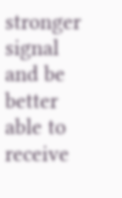stronger signal and be better able to receive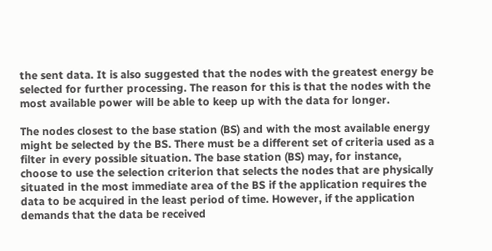the sent data. It is also suggested that the nodes with the greatest energy be selected for further processing. The reason for this is that the nodes with the most available power will be able to keep up with the data for longer.

The nodes closest to the base station (BS) and with the most available energy might be selected by the BS. There must be a different set of criteria used as a filter in every possible situation. The base station (BS) may, for instance, choose to use the selection criterion that selects the nodes that are physically situated in the most immediate area of the BS if the application requires the data to be acquired in the least period of time. However, if the application demands that the data be received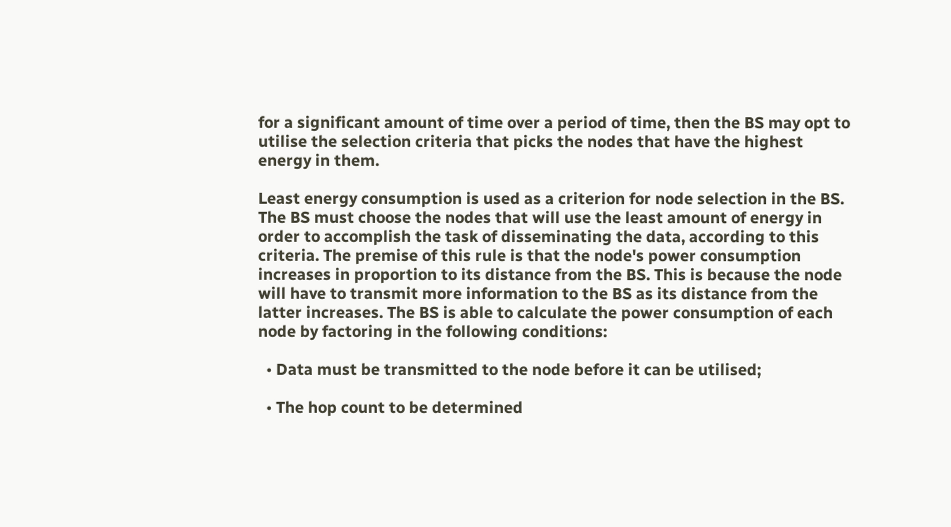for a significant amount of time over a period of time, then the BS may opt to utilise the selection criteria that picks the nodes that have the highest energy in them.

Least energy consumption is used as a criterion for node selection in the BS. The BS must choose the nodes that will use the least amount of energy in order to accomplish the task of disseminating the data, according to this criteria. The premise of this rule is that the node's power consumption increases in proportion to its distance from the BS. This is because the node will have to transmit more information to the BS as its distance from the latter increases. The BS is able to calculate the power consumption of each node by factoring in the following conditions:

  • Data must be transmitted to the node before it can be utilised;

  • The hop count to be determined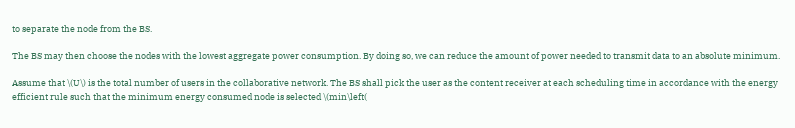to separate the node from the BS.

The BS may then choose the nodes with the lowest aggregate power consumption. By doing so, we can reduce the amount of power needed to transmit data to an absolute minimum.

Assume that \(U\) is the total number of users in the collaborative network. The BS shall pick the user as the content receiver at each scheduling time in accordance with the energy efficient rule such that the minimum energy consumed node is selected \(min\left(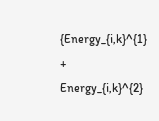{Energy_{i,k}^{1} + Energy_{i,k}^{2}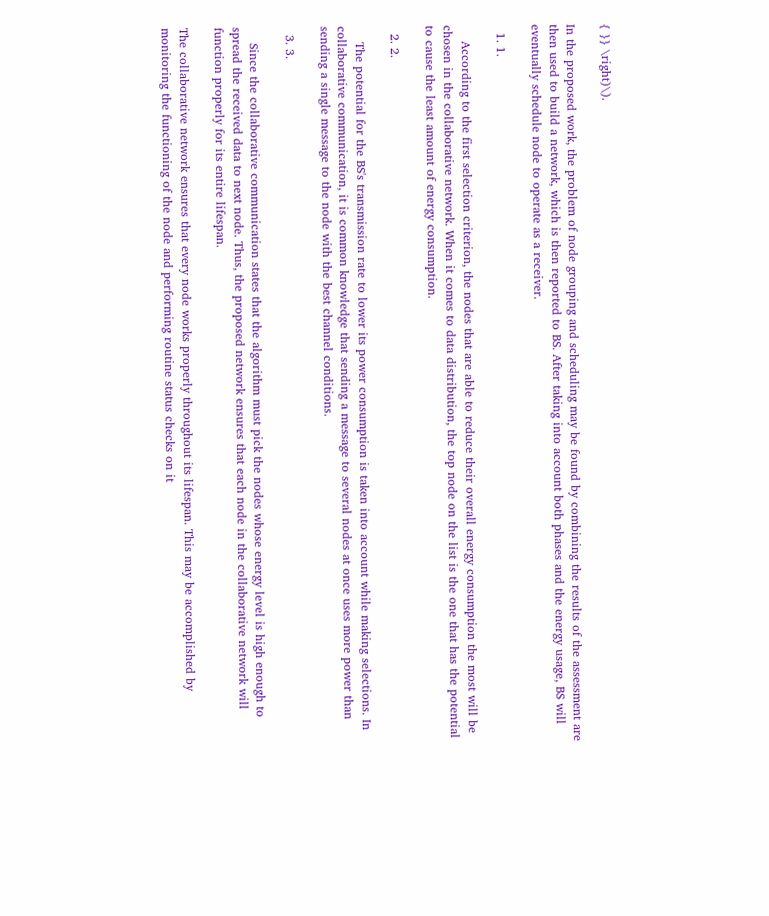{ }} \right)\).

In the proposed work, the problem of node grouping and scheduling may be found by combining the results of the assessment are then used to build a network, which is then reported to BS. After taking into account both phases and the energy usage, BS will eventually schedule node to operate as a receiver.

  1. 1.

    According to the first selection criterion, the nodes that are able to reduce their overall energy consumption the most will be chosen in the collaborative network. When it comes to data distribution, the top node on the list is the one that has the potential to cause the least amount of energy consumption.

  2. 2.

    The potential for the BS's transmission rate to lower its power consumption is taken into account while making selections. In collaborative communication, it is common knowledge that sending a message to several nodes at once uses more power than sending a single message to the node with the best channel conditions.

  3. 3.

    Since the collaborative communication states that the algorithm must pick the nodes whose energy level is high enough to spread the received data to next node. Thus, the proposed network ensures that each node in the collaborative network will function properly for its entire lifespan.

The collaborative network ensures that every node works properly throughout its lifespan. This may be accomplished by monitoring the functioning of the node and performing routine status checks on it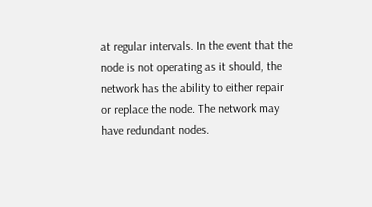at regular intervals. In the event that the node is not operating as it should, the network has the ability to either repair or replace the node. The network may have redundant nodes.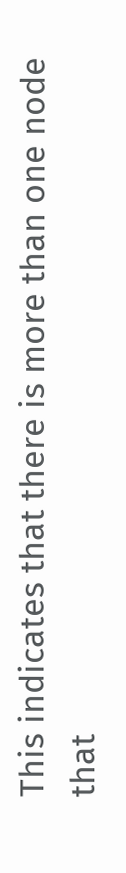This indicates that there is more than one node that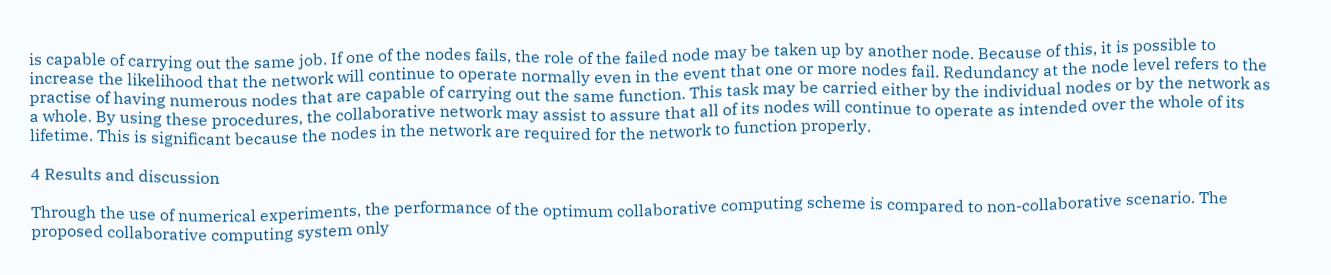is capable of carrying out the same job. If one of the nodes fails, the role of the failed node may be taken up by another node. Because of this, it is possible to increase the likelihood that the network will continue to operate normally even in the event that one or more nodes fail. Redundancy at the node level refers to the practise of having numerous nodes that are capable of carrying out the same function. This task may be carried either by the individual nodes or by the network as a whole. By using these procedures, the collaborative network may assist to assure that all of its nodes will continue to operate as intended over the whole of its lifetime. This is significant because the nodes in the network are required for the network to function properly.

4 Results and discussion

Through the use of numerical experiments, the performance of the optimum collaborative computing scheme is compared to non-collaborative scenario. The proposed collaborative computing system only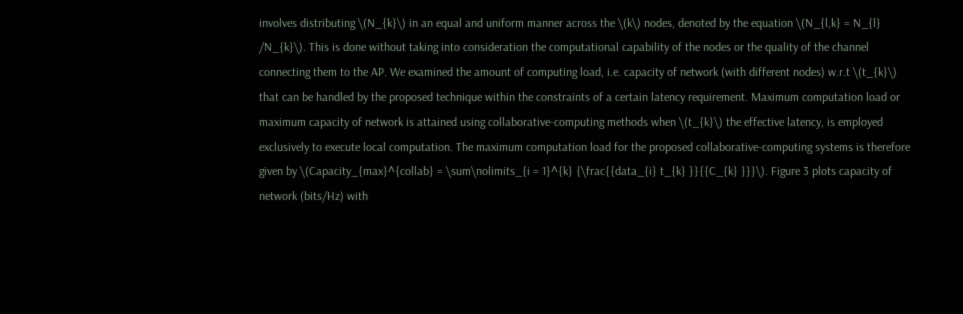involves distributing \(N_{k}\) in an equal and uniform manner across the \(k\) nodes, denoted by the equation \(N_{l,k} = N_{l} /N_{k}\). This is done without taking into consideration the computational capability of the nodes or the quality of the channel connecting them to the AP. We examined the amount of computing load, i.e. capacity of network (with different nodes) w.r.t \(t_{k}\) that can be handled by the proposed technique within the constraints of a certain latency requirement. Maximum computation load or maximum capacity of network is attained using collaborative-computing methods when \(t_{k}\) the effective latency, is employed exclusively to execute local computation. The maximum computation load for the proposed collaborative-computing systems is therefore given by \(Capacity_{max}^{collab} = \sum\nolimits_{i = 1}^{k} {\frac{{data_{i} t_{k} }}{{C_{k} }}}\). Figure 3 plots capacity of network (bits/Hz) with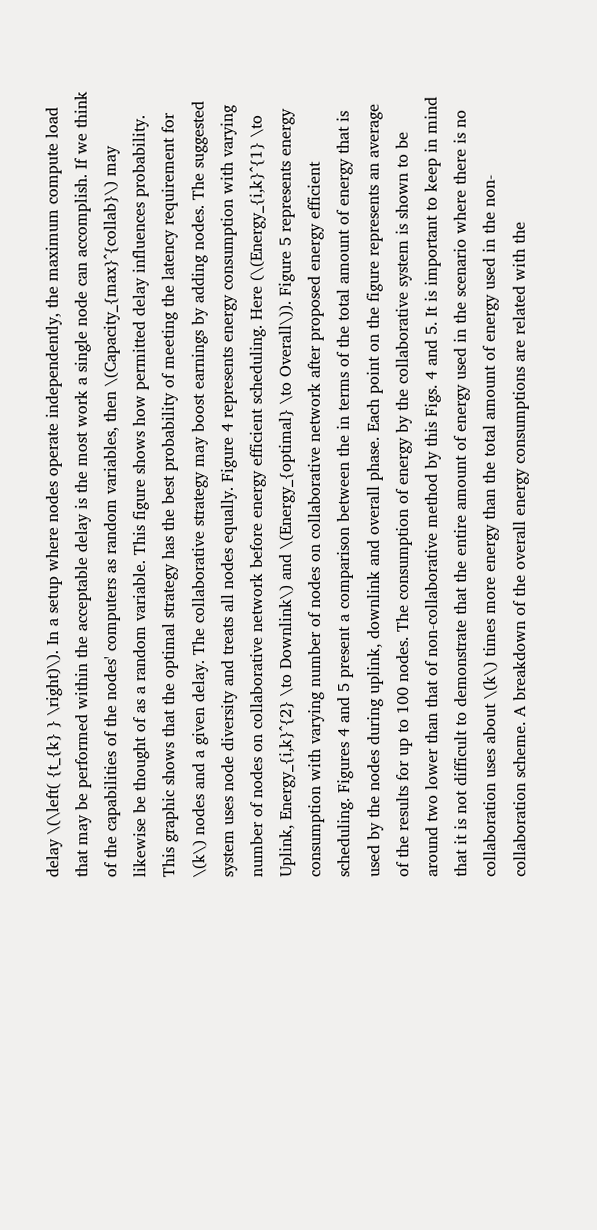delay \(\left( {t_{k} } \right)\). In a setup where nodes operate independently, the maximum compute load that may be performed within the acceptable delay is the most work a single node can accomplish. If we think of the capabilities of the nodes' computers as random variables, then \(Capacity_{max}^{collab}\) may likewise be thought of as a random variable. This figure shows how permitted delay influences probability. This graphic shows that the optimal strategy has the best probability of meeting the latency requirement for \(k\) nodes and a given delay. The collaborative strategy may boost earnings by adding nodes. The suggested system uses node diversity and treats all nodes equally. Figure 4 represents energy consumption with varying number of nodes on collaborative network before energy efficient scheduling. Here (\(Energy_{i,k}^{1} \to Uplink, Energy_{i,k}^{2} \to Downlink\) and \(Energy_{optimal} \to Overall\)). Figure 5 represents energy consumption with varying number of nodes on collaborative network after proposed energy efficient scheduling. Figures 4 and 5 present a comparison between the in terms of the total amount of energy that is used by the nodes during uplink, downlink and overall phase. Each point on the figure represents an average of the results for up to 100 nodes. The consumption of energy by the collaborative system is shown to be around two lower than that of non-collaborative method by this Figs. 4 and 5. It is important to keep in mind that it is not difficult to demonstrate that the entire amount of energy used in the scenario where there is no collaboration uses about \(k\) times more energy than the total amount of energy used in the non-collaboration scheme. A breakdown of the overall energy consumptions are related with the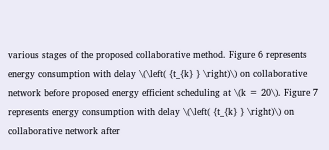various stages of the proposed collaborative method. Figure 6 represents energy consumption with delay \(\left( {t_{k} } \right)\) on collaborative network before proposed energy efficient scheduling at \(k = 20\). Figure 7 represents energy consumption with delay \(\left( {t_{k} } \right)\) on collaborative network after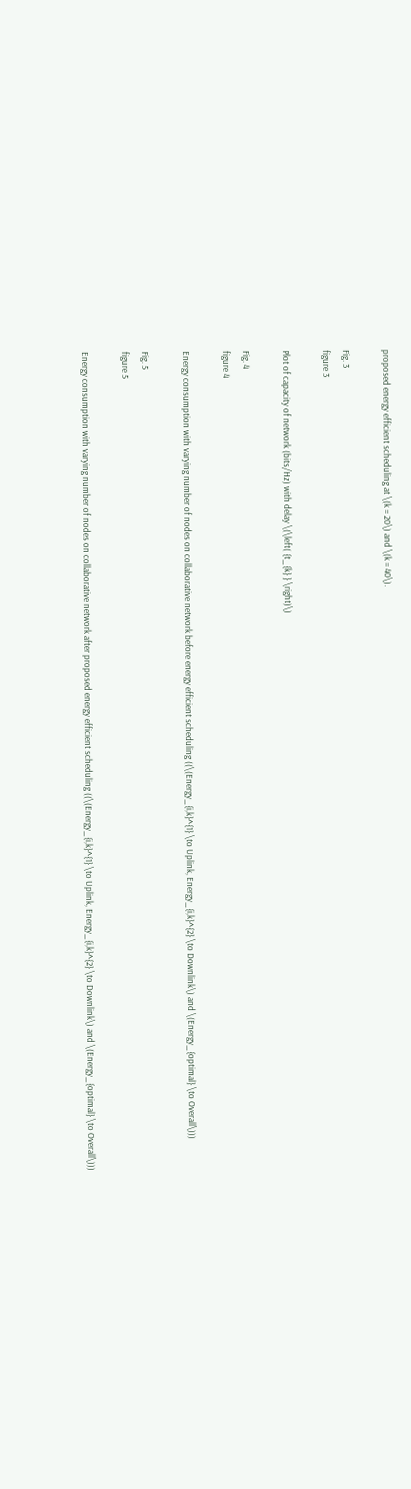proposed energy efficient scheduling at \(k = 20\) and \(k = 40\).

Fig. 3
figure 3

Plot of capacity of network (bits/Hz) with delay \(\left( {t_{k} } \right)\)

Fig. 4
figure 4

Energy consumption with varying number of nodes on collaborative network before energy efficient scheduling ((\(Energy_{i,k}^{1} \to Uplink, Energy_{i,k}^{2} \to Downlink\) and \(Energy_{optimal} \to Overall\)))

Fig. 5
figure 5

Energy consumption with varying number of nodes on collaborative network after proposed energy efficient scheduling ((\(Energy_{i,k}^{1} \to Uplink, Energy_{i,k}^{2} \to Downlink\) and \(Energy_{optimal} \to Overall\)))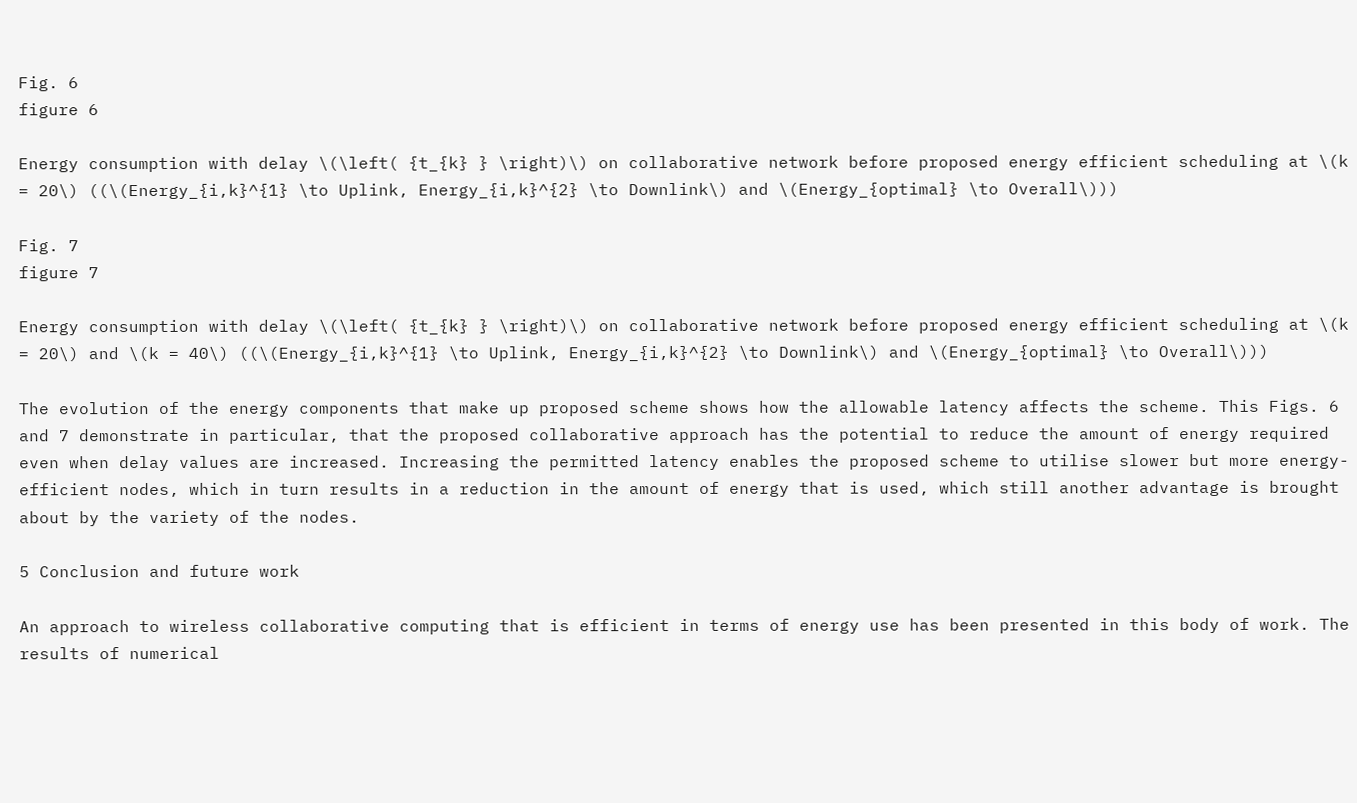Fig. 6
figure 6

Energy consumption with delay \(\left( {t_{k} } \right)\) on collaborative network before proposed energy efficient scheduling at \(k = 20\) ((\(Energy_{i,k}^{1} \to Uplink, Energy_{i,k}^{2} \to Downlink\) and \(Energy_{optimal} \to Overall\)))

Fig. 7
figure 7

Energy consumption with delay \(\left( {t_{k} } \right)\) on collaborative network before proposed energy efficient scheduling at \(k = 20\) and \(k = 40\) ((\(Energy_{i,k}^{1} \to Uplink, Energy_{i,k}^{2} \to Downlink\) and \(Energy_{optimal} \to Overall\)))

The evolution of the energy components that make up proposed scheme shows how the allowable latency affects the scheme. This Figs. 6 and 7 demonstrate in particular, that the proposed collaborative approach has the potential to reduce the amount of energy required even when delay values are increased. Increasing the permitted latency enables the proposed scheme to utilise slower but more energy-efficient nodes, which in turn results in a reduction in the amount of energy that is used, which still another advantage is brought about by the variety of the nodes.

5 Conclusion and future work

An approach to wireless collaborative computing that is efficient in terms of energy use has been presented in this body of work. The results of numerical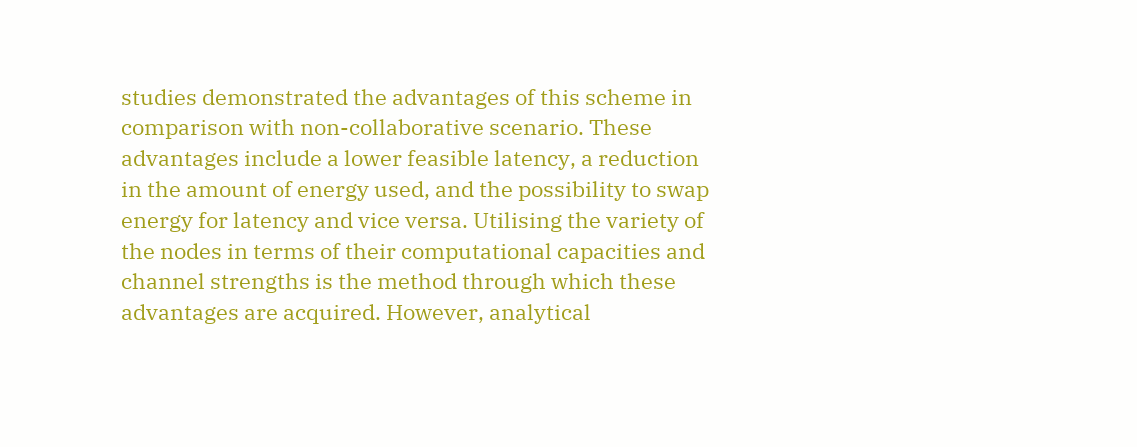studies demonstrated the advantages of this scheme in comparison with non-collaborative scenario. These advantages include a lower feasible latency, a reduction in the amount of energy used, and the possibility to swap energy for latency and vice versa. Utilising the variety of the nodes in terms of their computational capacities and channel strengths is the method through which these advantages are acquired. However, analytical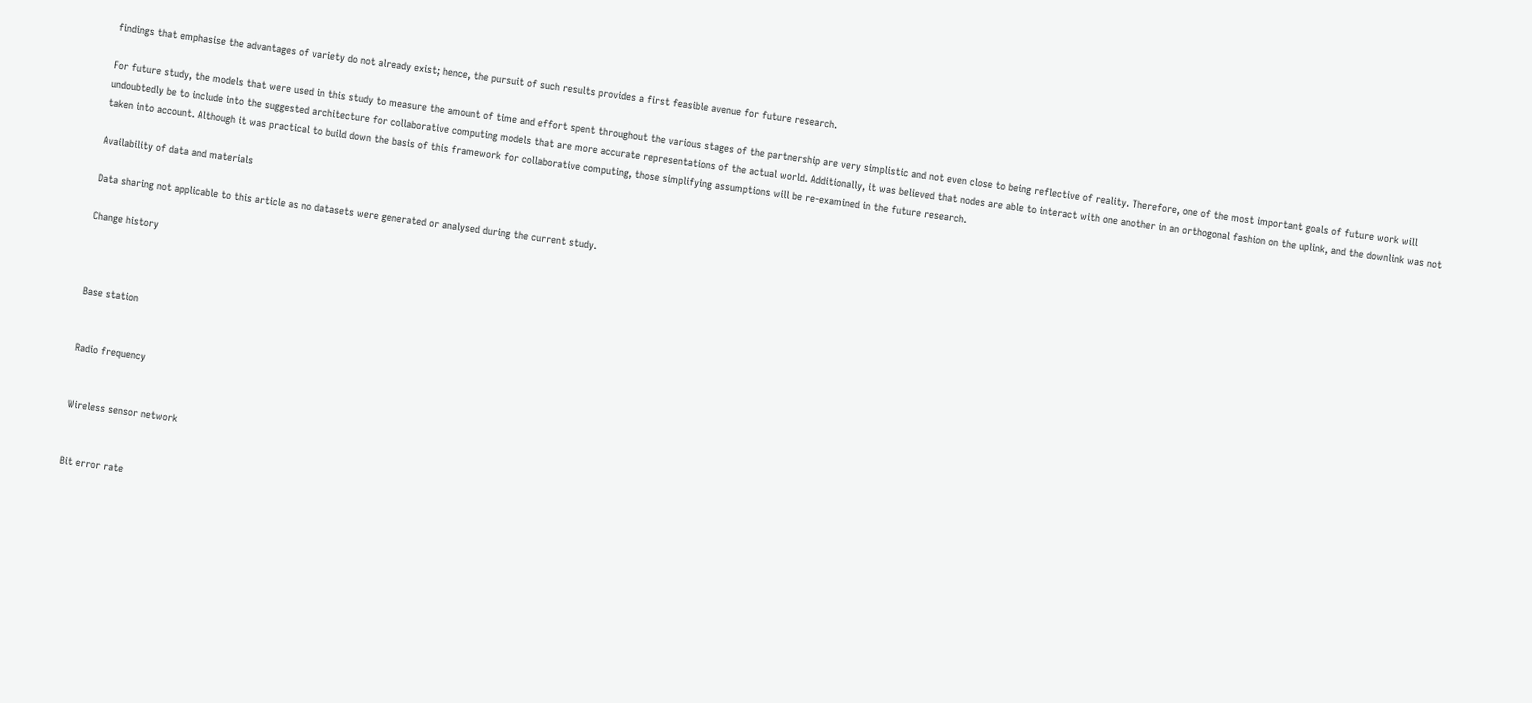findings that emphasise the advantages of variety do not already exist; hence, the pursuit of such results provides a first feasible avenue for future research.

For future study, the models that were used in this study to measure the amount of time and effort spent throughout the various stages of the partnership are very simplistic and not even close to being reflective of reality. Therefore, one of the most important goals of future work will undoubtedly be to include into the suggested architecture for collaborative computing models that are more accurate representations of the actual world. Additionally, it was believed that nodes are able to interact with one another in an orthogonal fashion on the uplink, and the downlink was not taken into account. Although it was practical to build down the basis of this framework for collaborative computing, those simplifying assumptions will be re-examined in the future research.

Availability of data and materials

Data sharing not applicable to this article as no datasets were generated or analysed during the current study.

Change history



Base station


Radio frequency


Wireless sensor network


Bit error rate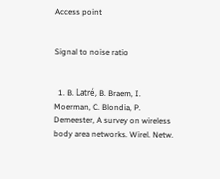Access point


Signal to noise ratio


  1. B. Latré, B. Braem, I. Moerman, C. Blondia, P. Demeester, A survey on wireless body area networks. Wirel. Netw.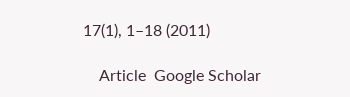17(1), 1–18 (2011)

    Article  Google Scholar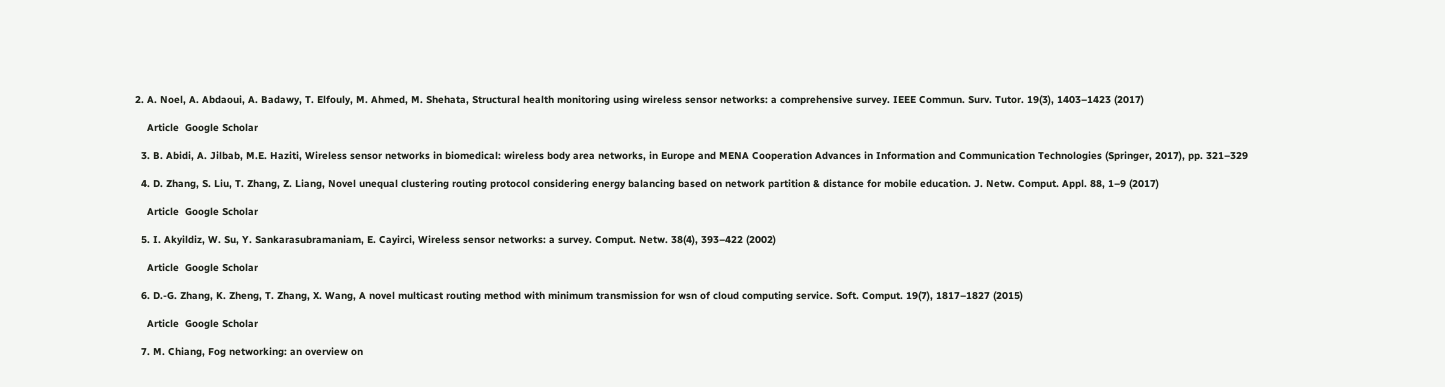2. A. Noel, A. Abdaoui, A. Badawy, T. Elfouly, M. Ahmed, M. Shehata, Structural health monitoring using wireless sensor networks: a comprehensive survey. IEEE Commun. Surv. Tutor. 19(3), 1403–1423 (2017)

    Article  Google Scholar

  3. B. Abidi, A. Jilbab, M.E. Haziti, Wireless sensor networks in biomedical: wireless body area networks, in Europe and MENA Cooperation Advances in Information and Communication Technologies (Springer, 2017), pp. 321–329

  4. D. Zhang, S. Liu, T. Zhang, Z. Liang, Novel unequal clustering routing protocol considering energy balancing based on network partition & distance for mobile education. J. Netw. Comput. Appl. 88, 1–9 (2017)

    Article  Google Scholar

  5. I. Akyildiz, W. Su, Y. Sankarasubramaniam, E. Cayirci, Wireless sensor networks: a survey. Comput. Netw. 38(4), 393–422 (2002)

    Article  Google Scholar

  6. D.-G. Zhang, K. Zheng, T. Zhang, X. Wang, A novel multicast routing method with minimum transmission for wsn of cloud computing service. Soft. Comput. 19(7), 1817–1827 (2015)

    Article  Google Scholar

  7. M. Chiang, Fog networking: an overview on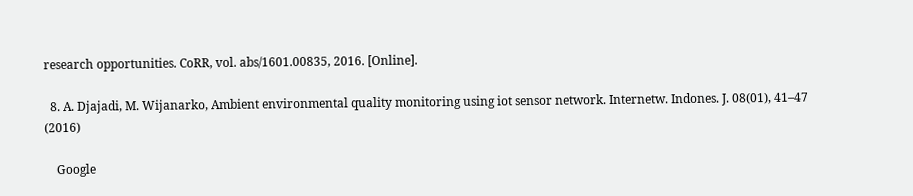research opportunities. CoRR, vol. abs/1601.00835, 2016. [Online].

  8. A. Djajadi, M. Wijanarko, Ambient environmental quality monitoring using iot sensor network. Internetw. Indones. J. 08(01), 41–47 (2016)

    Google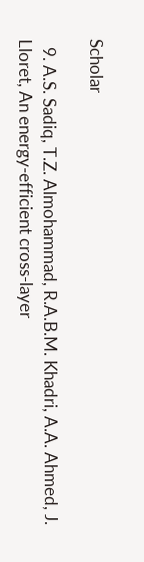Scholar

  9. A.S. Sadiq, T.Z. Almohammad, R.A.B.M. Khadri, A.A. Ahmed, J. Lloret, An energy-efficient cross-layer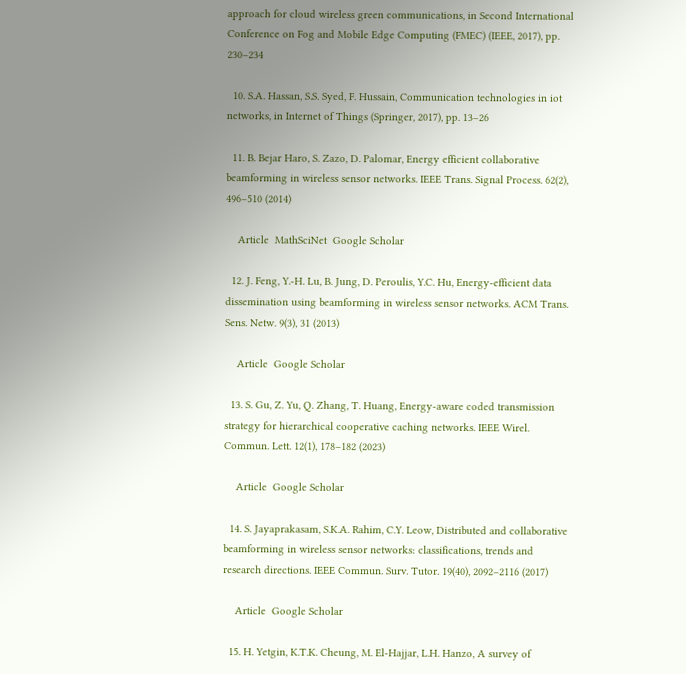approach for cloud wireless green communications, in Second International Conference on Fog and Mobile Edge Computing (FMEC) (IEEE, 2017), pp. 230–234

  10. S.A. Hassan, S.S. Syed, F. Hussain, Communication technologies in iot networks, in Internet of Things (Springer, 2017), pp. 13–26

  11. B. Bejar Haro, S. Zazo, D. Palomar, Energy efficient collaborative beamforming in wireless sensor networks. IEEE Trans. Signal Process. 62(2), 496–510 (2014)

    Article  MathSciNet  Google Scholar

  12. J. Feng, Y.-H. Lu, B. Jung, D. Peroulis, Y.C. Hu, Energy-efficient data dissemination using beamforming in wireless sensor networks. ACM Trans. Sens. Netw. 9(3), 31 (2013)

    Article  Google Scholar

  13. S. Gu, Z. Yu, Q. Zhang, T. Huang, Energy-aware coded transmission strategy for hierarchical cooperative caching networks. IEEE Wirel. Commun. Lett. 12(1), 178–182 (2023)

    Article  Google Scholar

  14. S. Jayaprakasam, S.K.A. Rahim, C.Y. Leow, Distributed and collaborative beamforming in wireless sensor networks: classifications, trends and research directions. IEEE Commun. Surv. Tutor. 19(40), 2092–2116 (2017)

    Article  Google Scholar

  15. H. Yetgin, K.T.K. Cheung, M. El-Hajjar, L.H. Hanzo, A survey of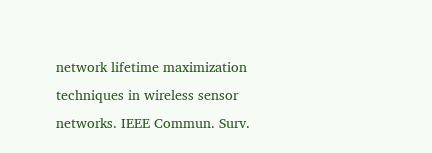network lifetime maximization techniques in wireless sensor networks. IEEE Commun. Surv.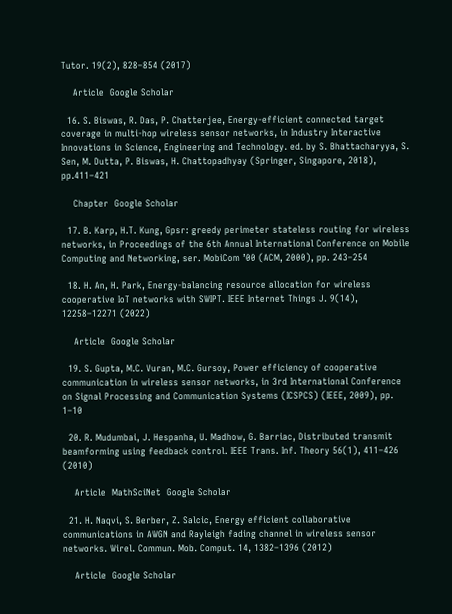Tutor. 19(2), 828–854 (2017)

    Article  Google Scholar

  16. S. Biswas, R. Das, P. Chatterjee, Energy-efficient connected target coverage in multi-hop wireless sensor networks, in Industry Interactive Innovations in Science, Engineering and Technology. ed. by S. Bhattacharyya, S. Sen, M. Dutta, P. Biswas, H. Chattopadhyay (Springer, Singapore, 2018), pp.411–421

    Chapter  Google Scholar

  17. B. Karp, H.T. Kung, Gpsr: greedy perimeter stateless routing for wireless networks, in Proceedings of the 6th Annual International Conference on Mobile Computing and Networking, ser. MobiCom ’00 (ACM, 2000), pp. 243–254

  18. H. An, H. Park, Energy-balancing resource allocation for wireless cooperative IoT networks with SWIPT. IEEE Internet Things J. 9(14), 12258–12271 (2022)

    Article  Google Scholar

  19. S. Gupta, M.C. Vuran, M.C. Gursoy, Power efficiency of cooperative communication in wireless sensor networks, in 3rd International Conference on Signal Processing and Communication Systems (ICSPCS) (IEEE, 2009), pp. 1–10

  20. R. Mudumbai, J. Hespanha, U. Madhow, G. Barriac, Distributed transmit beamforming using feedback control. IEEE Trans. Inf. Theory 56(1), 411–426 (2010)

    Article  MathSciNet  Google Scholar

  21. H. Naqvi, S. Berber, Z. Salcic, Energy efficient collaborative communications in AWGN and Rayleigh fading channel in wireless sensor networks. Wirel. Commun. Mob. Comput. 14, 1382–1396 (2012)

    Article  Google Scholar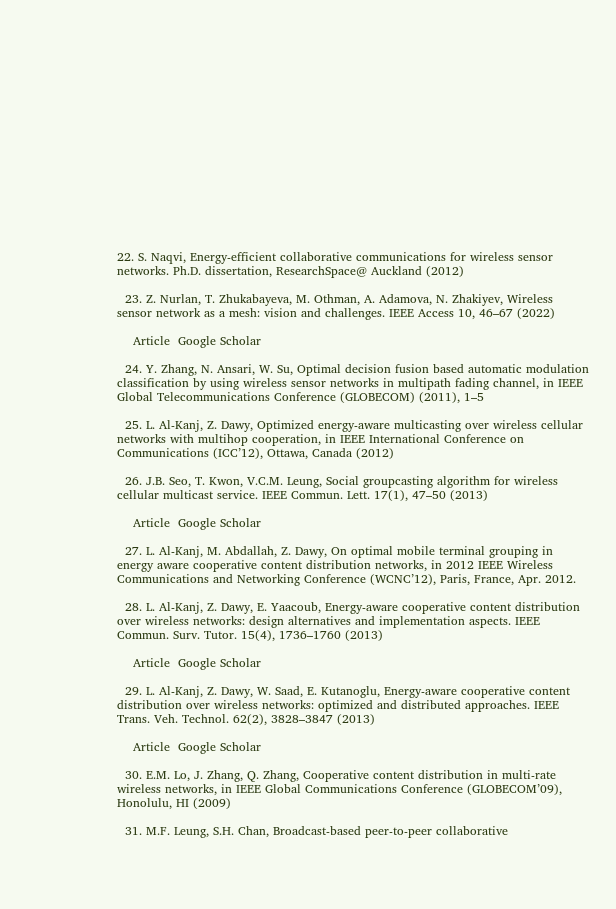22. S. Naqvi, Energy-efficient collaborative communications for wireless sensor networks. Ph.D. dissertation, ResearchSpace@ Auckland (2012)

  23. Z. Nurlan, T. Zhukabayeva, M. Othman, A. Adamova, N. Zhakiyev, Wireless sensor network as a mesh: vision and challenges. IEEE Access 10, 46–67 (2022)

    Article  Google Scholar

  24. Y. Zhang, N. Ansari, W. Su, Optimal decision fusion based automatic modulation classification by using wireless sensor networks in multipath fading channel, in IEEE Global Telecommunications Conference (GLOBECOM) (2011), 1–5

  25. L. Al-Kanj, Z. Dawy, Optimized energy-aware multicasting over wireless cellular networks with multihop cooperation, in IEEE International Conference on Communications (ICC’12), Ottawa, Canada (2012)

  26. J.B. Seo, T. Kwon, V.C.M. Leung, Social groupcasting algorithm for wireless cellular multicast service. IEEE Commun. Lett. 17(1), 47–50 (2013)

    Article  Google Scholar

  27. L. Al-Kanj, M. Abdallah, Z. Dawy, On optimal mobile terminal grouping in energy aware cooperative content distribution networks, in 2012 IEEE Wireless Communications and Networking Conference (WCNC’12), Paris, France, Apr. 2012.

  28. L. Al-Kanj, Z. Dawy, E. Yaacoub, Energy-aware cooperative content distribution over wireless networks: design alternatives and implementation aspects. IEEE Commun. Surv. Tutor. 15(4), 1736–1760 (2013)

    Article  Google Scholar

  29. L. Al-Kanj, Z. Dawy, W. Saad, E. Kutanoglu, Energy-aware cooperative content distribution over wireless networks: optimized and distributed approaches. IEEE Trans. Veh. Technol. 62(2), 3828–3847 (2013)

    Article  Google Scholar

  30. E.M. Lo, J. Zhang, Q. Zhang, Cooperative content distribution in multi-rate wireless networks, in IEEE Global Communications Conference (GLOBECOM’09), Honolulu, HI (2009)

  31. M.F. Leung, S.H. Chan, Broadcast-based peer-to-peer collaborative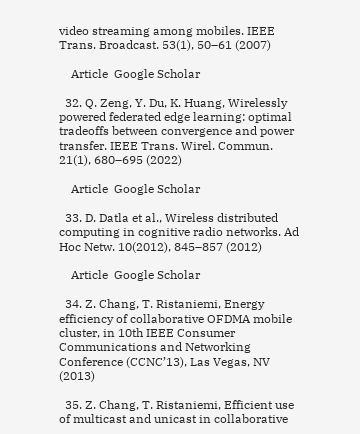video streaming among mobiles. IEEE Trans. Broadcast. 53(1), 50–61 (2007)

    Article  Google Scholar

  32. Q. Zeng, Y. Du, K. Huang, Wirelessly powered federated edge learning: optimal tradeoffs between convergence and power transfer. IEEE Trans. Wirel. Commun. 21(1), 680–695 (2022)

    Article  Google Scholar

  33. D. Datla et al., Wireless distributed computing in cognitive radio networks. Ad Hoc Netw. 10(2012), 845–857 (2012)

    Article  Google Scholar

  34. Z. Chang, T. Ristaniemi, Energy efficiency of collaborative OFDMA mobile cluster, in 10th IEEE Consumer Communications and Networking Conference (CCNC’13), Las Vegas, NV (2013)

  35. Z. Chang, T. Ristaniemi, Efficient use of multicast and unicast in collaborative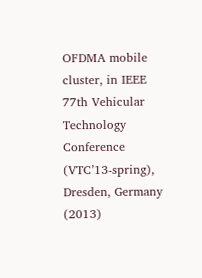OFDMA mobile cluster, in IEEE 77th Vehicular Technology Conference (VTC’13-spring), Dresden, Germany (2013)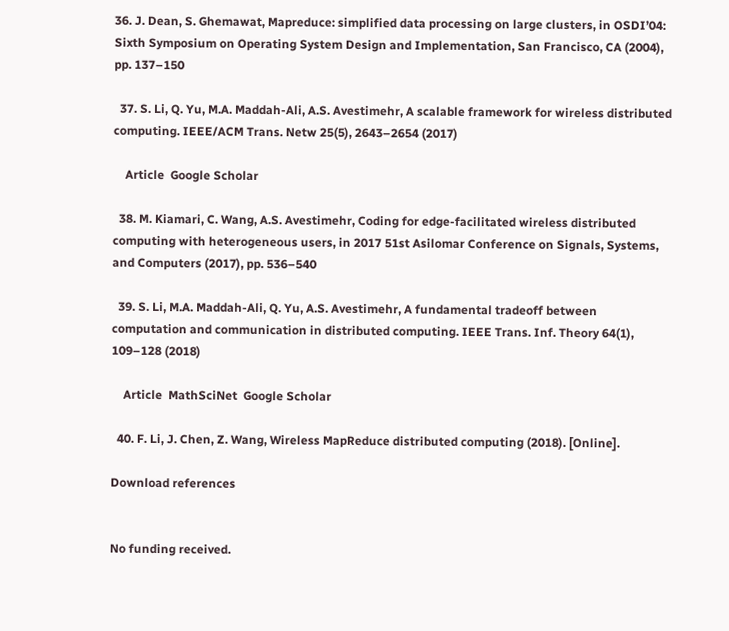36. J. Dean, S. Ghemawat, Mapreduce: simplified data processing on large clusters, in OSDI’04: Sixth Symposium on Operating System Design and Implementation, San Francisco, CA (2004), pp. 137–150

  37. S. Li, Q. Yu, M.A. Maddah-Ali, A.S. Avestimehr, A scalable framework for wireless distributed computing. IEEE/ACM Trans. Netw 25(5), 2643–2654 (2017)

    Article  Google Scholar

  38. M. Kiamari, C. Wang, A.S. Avestimehr, Coding for edge-facilitated wireless distributed computing with heterogeneous users, in 2017 51st Asilomar Conference on Signals, Systems, and Computers (2017), pp. 536–540

  39. S. Li, M.A. Maddah-Ali, Q. Yu, A.S. Avestimehr, A fundamental tradeoff between computation and communication in distributed computing. IEEE Trans. Inf. Theory 64(1), 109–128 (2018)

    Article  MathSciNet  Google Scholar

  40. F. Li, J. Chen, Z. Wang, Wireless MapReduce distributed computing (2018). [Online].

Download references


No funding received.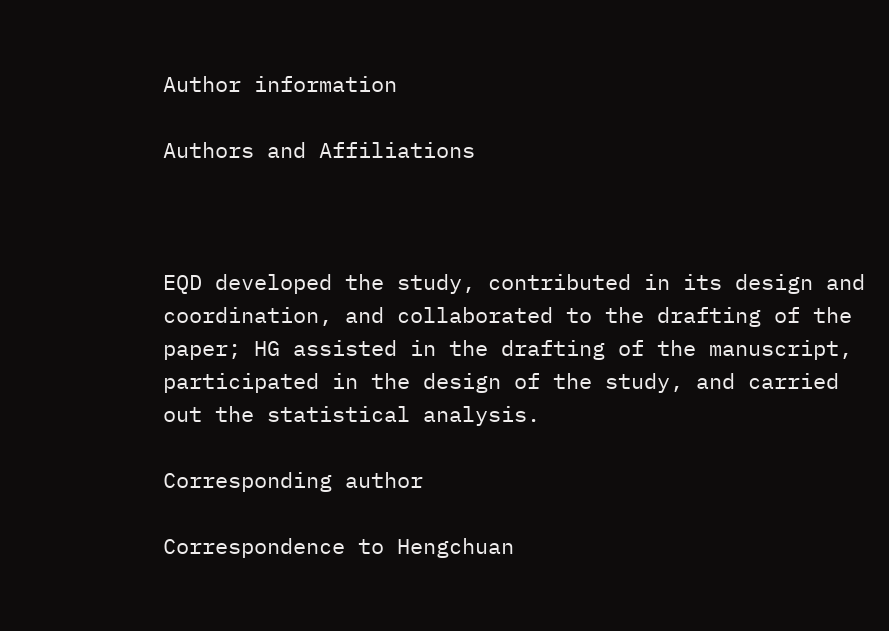Author information

Authors and Affiliations



EQD developed the study, contributed in its design and coordination, and collaborated to the drafting of the paper; HG assisted in the drafting of the manuscript, participated in the design of the study, and carried out the statistical analysis.

Corresponding author

Correspondence to Hengchuan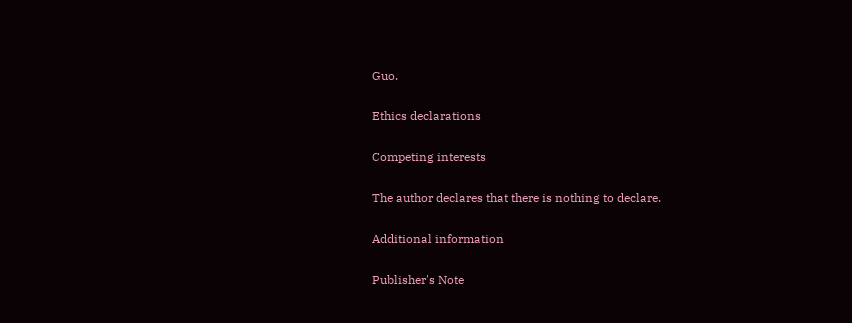Guo.

Ethics declarations

Competing interests

The author declares that there is nothing to declare.

Additional information

Publisher's Note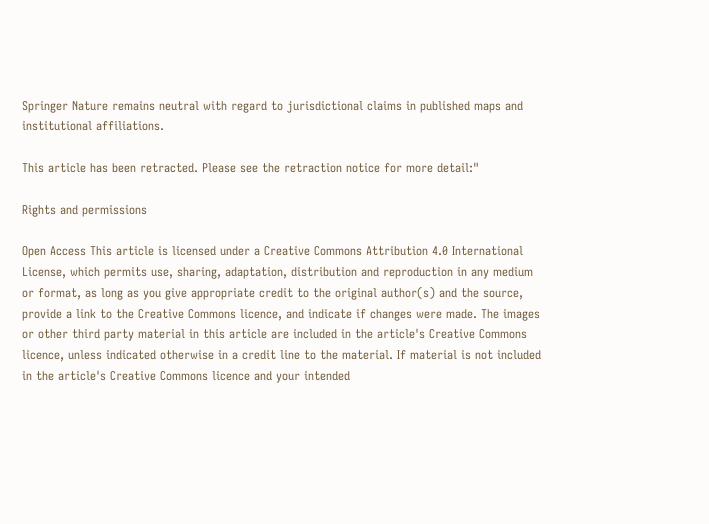Springer Nature remains neutral with regard to jurisdictional claims in published maps and institutional affiliations.

This article has been retracted. Please see the retraction notice for more detail:"

Rights and permissions

Open Access This article is licensed under a Creative Commons Attribution 4.0 International License, which permits use, sharing, adaptation, distribution and reproduction in any medium or format, as long as you give appropriate credit to the original author(s) and the source, provide a link to the Creative Commons licence, and indicate if changes were made. The images or other third party material in this article are included in the article's Creative Commons licence, unless indicated otherwise in a credit line to the material. If material is not included in the article's Creative Commons licence and your intended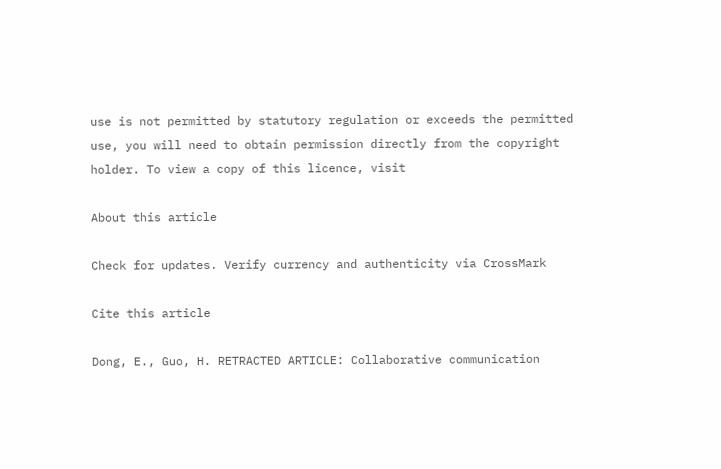use is not permitted by statutory regulation or exceeds the permitted use, you will need to obtain permission directly from the copyright holder. To view a copy of this licence, visit

About this article

Check for updates. Verify currency and authenticity via CrossMark

Cite this article

Dong, E., Guo, H. RETRACTED ARTICLE: Collaborative communication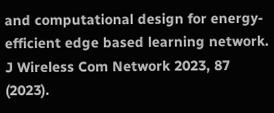and computational design for energy-efficient edge based learning network. J Wireless Com Network 2023, 87 (2023).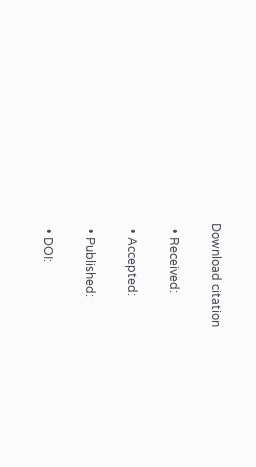Download citation

  • Received:

  • Accepted:

  • Published:

  • DOI: